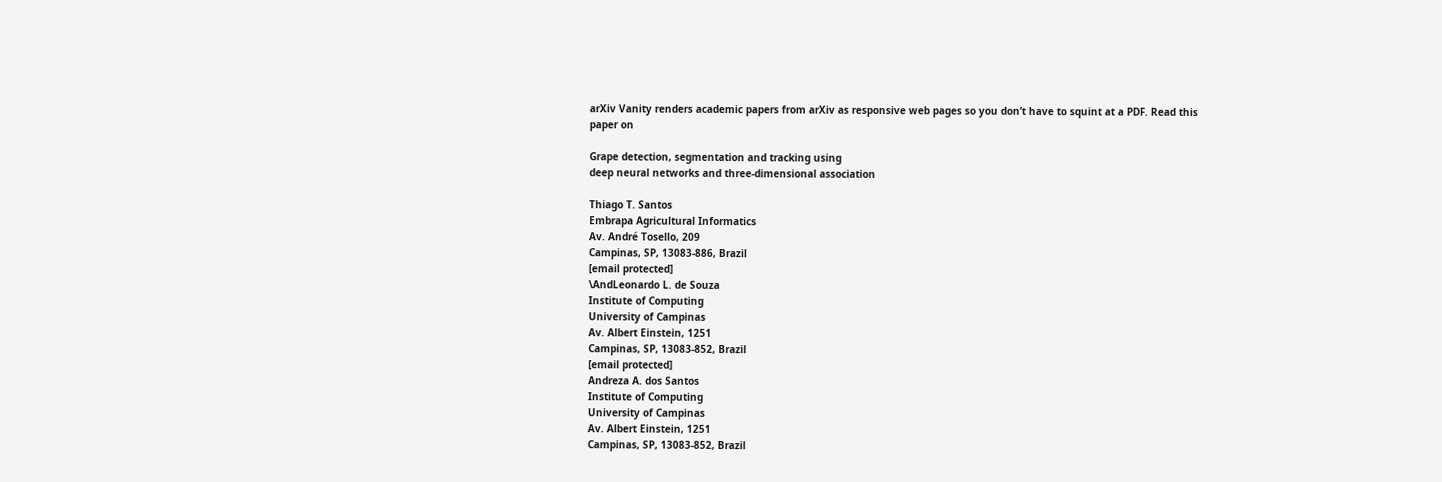arXiv Vanity renders academic papers from arXiv as responsive web pages so you don’t have to squint at a PDF. Read this paper on

Grape detection, segmentation and tracking using
deep neural networks and three-dimensional association

Thiago T. Santos
Embrapa Agricultural Informatics
Av. André Tosello, 209
Campinas, SP, 13083-886, Brazil
[email protected]
\AndLeonardo L. de Souza
Institute of Computing
University of Campinas
Av. Albert Einstein, 1251
Campinas, SP, 13083-852, Brazil
[email protected]
Andreza A. dos Santos
Institute of Computing
University of Campinas
Av. Albert Einstein, 1251
Campinas, SP, 13083-852, Brazil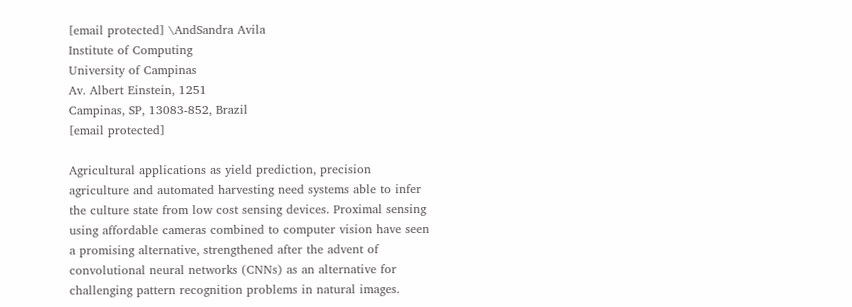[email protected] \AndSandra Avila
Institute of Computing
University of Campinas
Av. Albert Einstein, 1251
Campinas, SP, 13083-852, Brazil
[email protected]

Agricultural applications as yield prediction, precision agriculture and automated harvesting need systems able to infer the culture state from low cost sensing devices. Proximal sensing using affordable cameras combined to computer vision have seen a promising alternative, strengthened after the advent of convolutional neural networks (CNNs) as an alternative for challenging pattern recognition problems in natural images.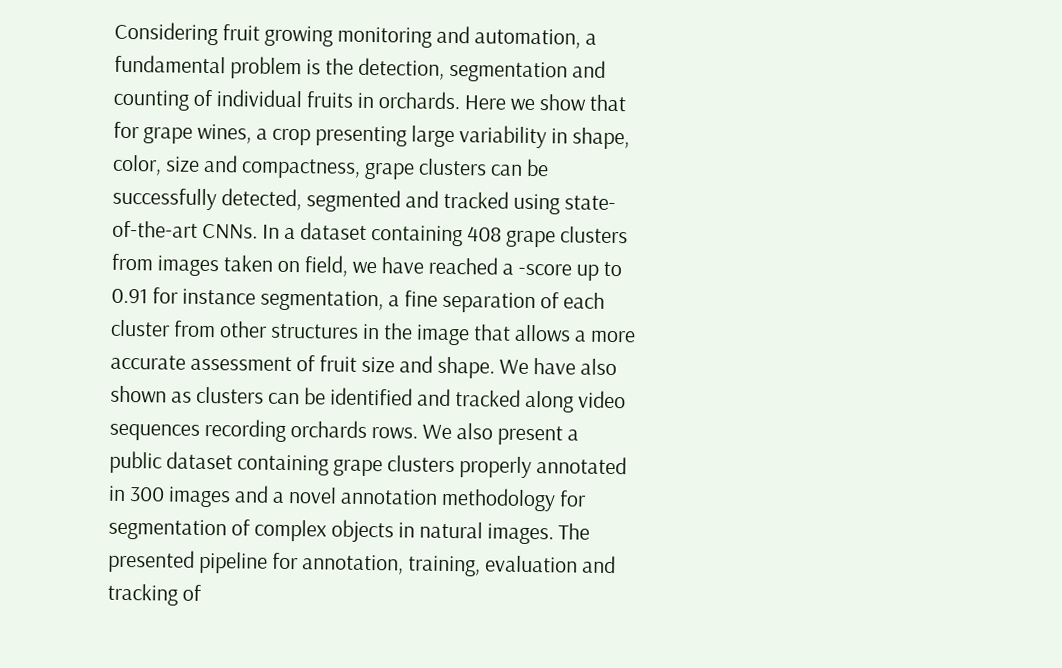Considering fruit growing monitoring and automation, a fundamental problem is the detection, segmentation and counting of individual fruits in orchards. Here we show that for grape wines, a crop presenting large variability in shape, color, size and compactness, grape clusters can be successfully detected, segmented and tracked using state-of-the-art CNNs. In a dataset containing 408 grape clusters from images taken on field, we have reached a -score up to 0.91 for instance segmentation, a fine separation of each cluster from other structures in the image that allows a more accurate assessment of fruit size and shape. We have also shown as clusters can be identified and tracked along video sequences recording orchards rows. We also present a public dataset containing grape clusters properly annotated in 300 images and a novel annotation methodology for segmentation of complex objects in natural images. The presented pipeline for annotation, training, evaluation and tracking of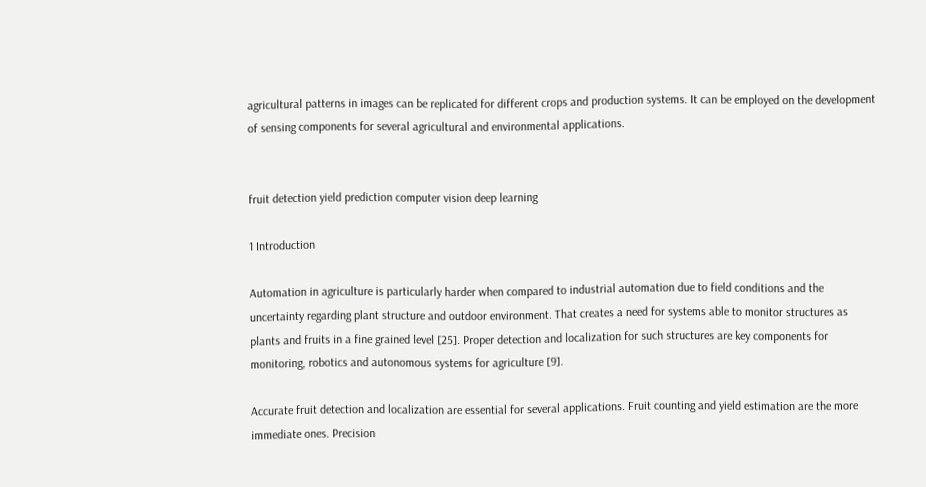agricultural patterns in images can be replicated for different crops and production systems. It can be employed on the development of sensing components for several agricultural and environmental applications.


fruit detection yield prediction computer vision deep learning

1 Introduction

Automation in agriculture is particularly harder when compared to industrial automation due to field conditions and the uncertainty regarding plant structure and outdoor environment. That creates a need for systems able to monitor structures as plants and fruits in a fine grained level [25]. Proper detection and localization for such structures are key components for monitoring, robotics and autonomous systems for agriculture [9].

Accurate fruit detection and localization are essential for several applications. Fruit counting and yield estimation are the more immediate ones. Precision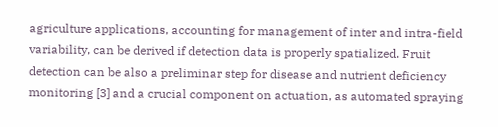agriculture applications, accounting for management of inter and intra-field variability, can be derived if detection data is properly spatialized. Fruit detection can be also a preliminar step for disease and nutrient deficiency monitoring [3] and a crucial component on actuation, as automated spraying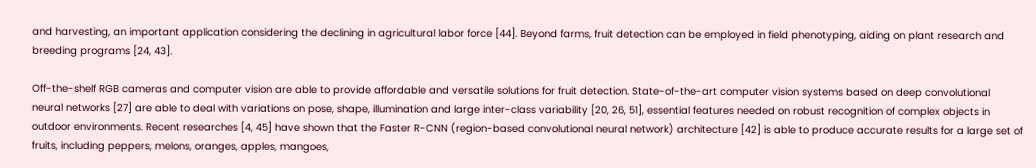and harvesting, an important application considering the declining in agricultural labor force [44]. Beyond farms, fruit detection can be employed in field phenotyping, aiding on plant research and breeding programs [24, 43].

Off-the-shelf RGB cameras and computer vision are able to provide affordable and versatile solutions for fruit detection. State-of-the-art computer vision systems based on deep convolutional neural networks [27] are able to deal with variations on pose, shape, illumination and large inter-class variability [20, 26, 51], essential features needed on robust recognition of complex objects in outdoor environments. Recent researches [4, 45] have shown that the Faster R-CNN (region-based convolutional neural network) architecture [42] is able to produce accurate results for a large set of fruits, including peppers, melons, oranges, apples, mangoes,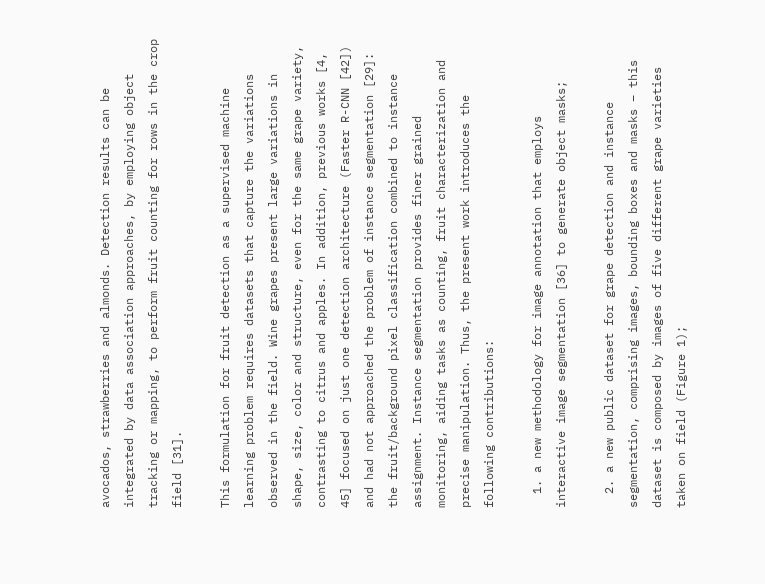avocados, strawberries and almonds. Detection results can be integrated by data association approaches, by employing object tracking or mapping, to perform fruit counting for rows in the crop field [31].

This formulation for fruit detection as a supervised machine learning problem requires datasets that capture the variations observed in the field. Wine grapes present large variations in shape, size, color and structure, even for the same grape variety, contrasting to citrus and apples. In addition, previous works [4, 45] focused on just one detection architecture (Faster R-CNN [42]) and had not approached the problem of instance segmentation [29]: the fruit/background pixel classification combined to instance assignment. Instance segmentation provides finer grained monitoring, aiding tasks as counting, fruit characterization and precise manipulation. Thus, the present work introduces the following contributions:

  1. a new methodology for image annotation that employs interactive image segmentation [36] to generate object masks;

  2. a new public dataset for grape detection and instance segmentation, comprising images, bounding boxes and masks – this dataset is composed by images of five different grape varieties taken on field (Figure 1);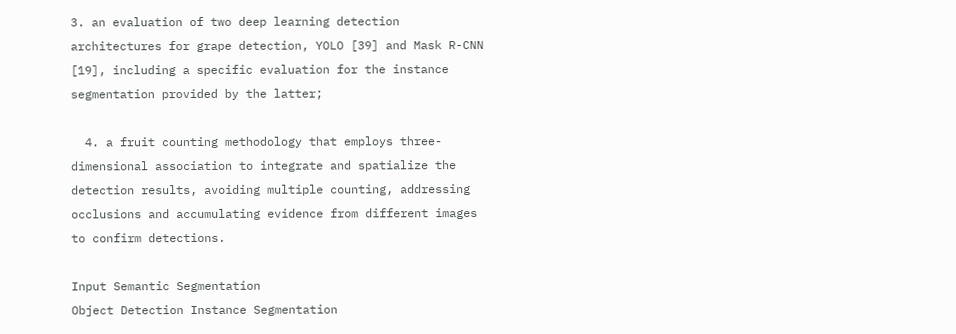3. an evaluation of two deep learning detection architectures for grape detection, YOLO [39] and Mask R-CNN [19], including a specific evaluation for the instance segmentation provided by the latter;

  4. a fruit counting methodology that employs three-dimensional association to integrate and spatialize the detection results, avoiding multiple counting, addressing occlusions and accumulating evidence from different images to confirm detections.

Input Semantic Segmentation
Object Detection Instance Segmentation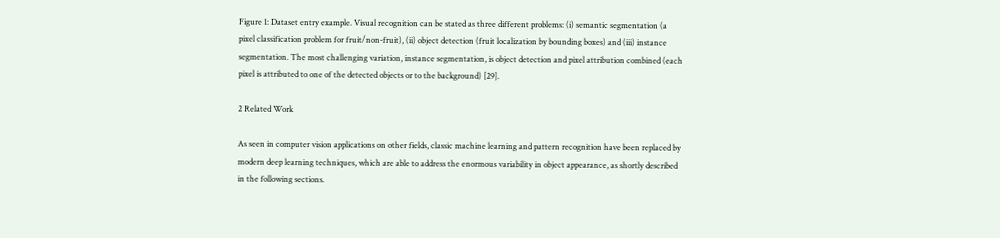Figure 1: Dataset entry example. Visual recognition can be stated as three different problems: (i) semantic segmentation (a pixel classification problem for fruit/non-fruit), (ii) object detection (fruit localization by bounding boxes) and (iii) instance segmentation. The most challenging variation, instance segmentation, is object detection and pixel attribution combined (each pixel is attributed to one of the detected objects or to the background) [29].

2 Related Work

As seen in computer vision applications on other fields, classic machine learning and pattern recognition have been replaced by modern deep learning techniques, which are able to address the enormous variability in object appearance, as shortly described in the following sections.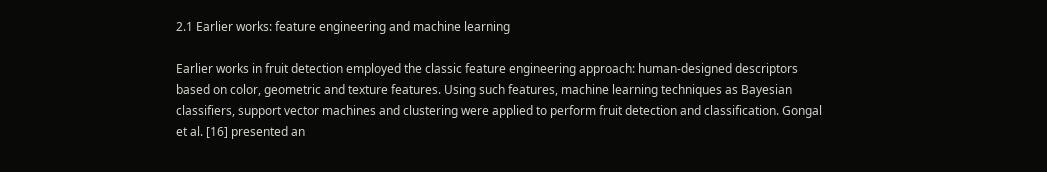2.1 Earlier works: feature engineering and machine learning

Earlier works in fruit detection employed the classic feature engineering approach: human-designed descriptors based on color, geometric and texture features. Using such features, machine learning techniques as Bayesian classifiers, support vector machines and clustering were applied to perform fruit detection and classification. Gongal et al. [16] presented an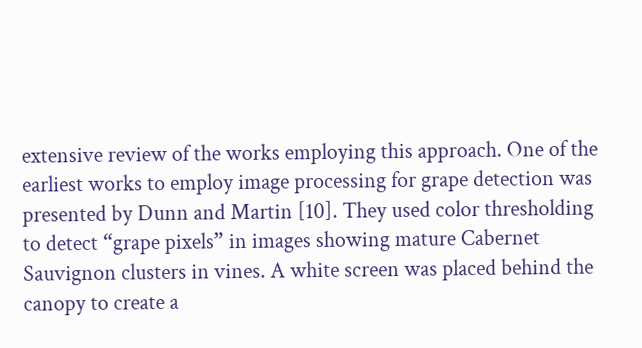extensive review of the works employing this approach. One of the earliest works to employ image processing for grape detection was presented by Dunn and Martin [10]. They used color thresholding to detect “grape pixels” in images showing mature Cabernet Sauvignon clusters in vines. A white screen was placed behind the canopy to create a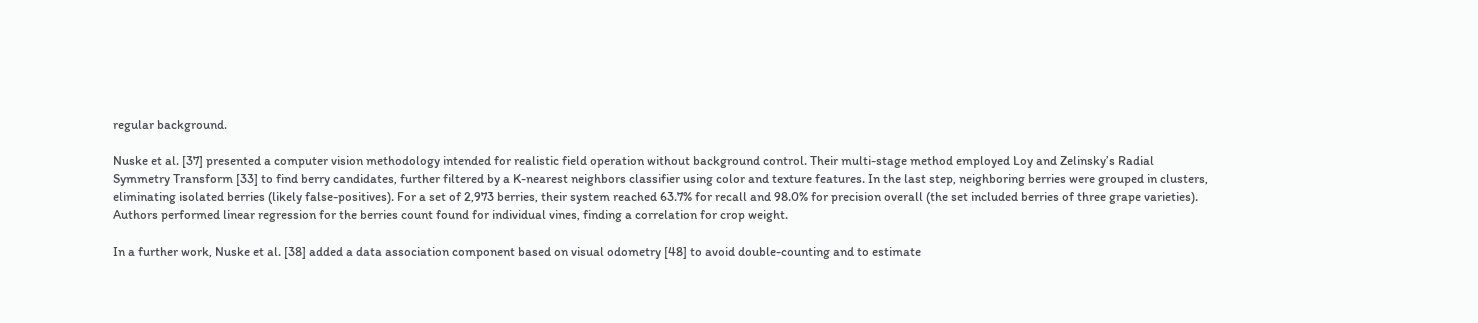regular background.

Nuske et al. [37] presented a computer vision methodology intended for realistic field operation without background control. Their multi-stage method employed Loy and Zelinsky’s Radial Symmetry Transform [33] to find berry candidates, further filtered by a K-nearest neighbors classifier using color and texture features. In the last step, neighboring berries were grouped in clusters, eliminating isolated berries (likely false-positives). For a set of 2,973 berries, their system reached 63.7% for recall and 98.0% for precision overall (the set included berries of three grape varieties). Authors performed linear regression for the berries count found for individual vines, finding a correlation for crop weight.

In a further work, Nuske et al. [38] added a data association component based on visual odometry [48] to avoid double-counting and to estimate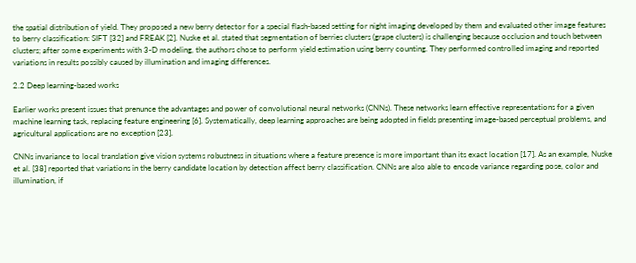the spatial distribution of yield. They proposed a new berry detector for a special flash-based setting for night imaging developed by them and evaluated other image features to berry classification: SIFT [32] and FREAK [2]. Nuske et al. stated that segmentation of berries clusters (grape clusters) is challenging because occlusion and touch between clusters; after some experiments with 3-D modeling, the authors chose to perform yield estimation using berry counting. They performed controlled imaging and reported variations in results possibly caused by illumination and imaging differences.

2.2 Deep learning-based works

Earlier works present issues that prenunce the advantages and power of convolutional neural networks (CNNs). These networks learn effective representations for a given machine learning task, replacing feature engineering [6]. Systematically, deep learning approaches are being adopted in fields presenting image-based perceptual problems, and agricultural applications are no exception [23].

CNNs invariance to local translation give vision systems robustness in situations where a feature presence is more important than its exact location [17]. As an example, Nuske et al. [38] reported that variations in the berry candidate location by detection affect berry classification. CNNs are also able to encode variance regarding pose, color and illumination, if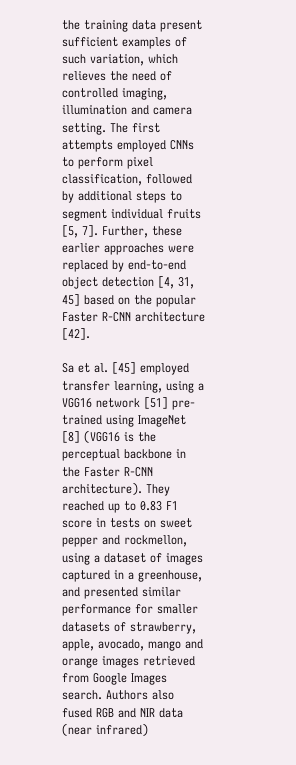the training data present sufficient examples of such variation, which relieves the need of controlled imaging, illumination and camera setting. The first attempts employed CNNs to perform pixel classification, followed by additional steps to segment individual fruits [5, 7]. Further, these earlier approaches were replaced by end-to-end object detection [4, 31, 45] based on the popular Faster R-CNN architecture [42].

Sa et al. [45] employed transfer learning, using a VGG16 network [51] pre-trained using ImageNet [8] (VGG16 is the perceptual backbone in the Faster R-CNN architecture). They reached up to 0.83 F1 score in tests on sweet pepper and rockmellon, using a dataset of images captured in a greenhouse, and presented similar performance for smaller datasets of strawberry, apple, avocado, mango and orange images retrieved from Google Images search. Authors also fused RGB and NIR data (near infrared)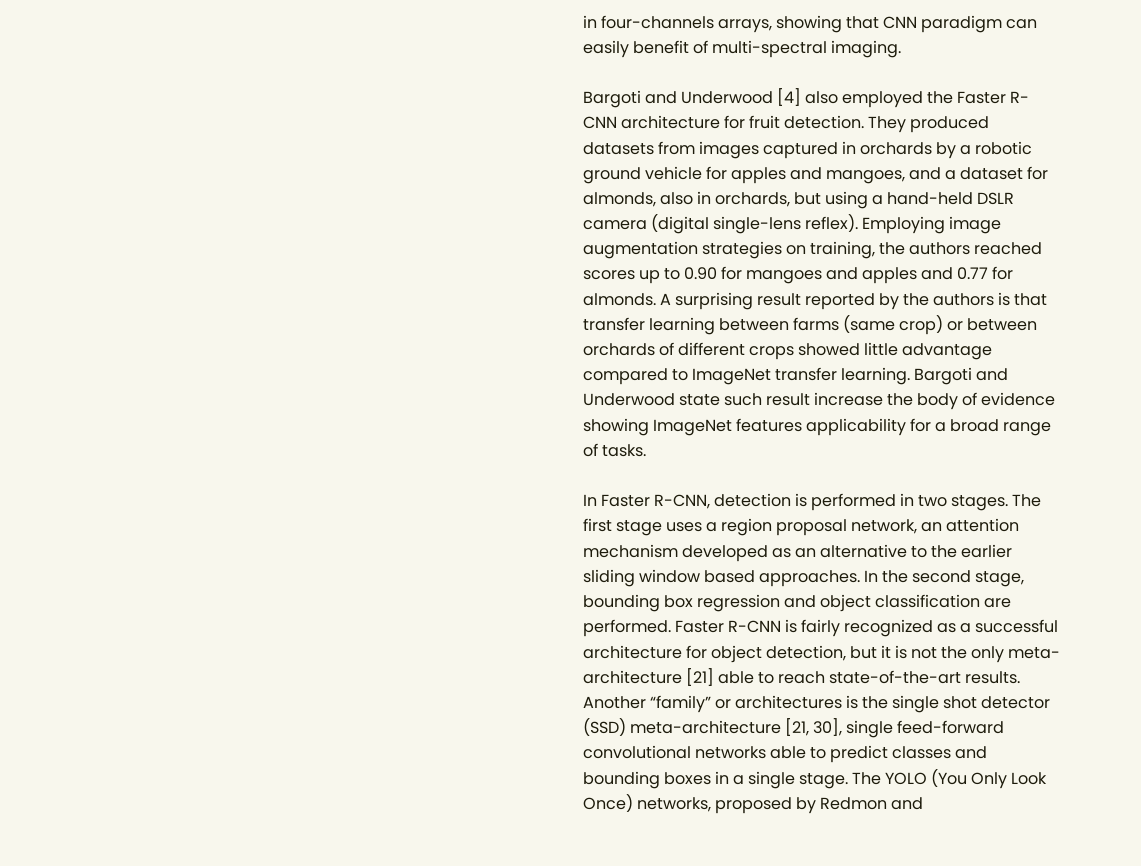in four-channels arrays, showing that CNN paradigm can easily benefit of multi-spectral imaging.

Bargoti and Underwood [4] also employed the Faster R-CNN architecture for fruit detection. They produced datasets from images captured in orchards by a robotic ground vehicle for apples and mangoes, and a dataset for almonds, also in orchards, but using a hand-held DSLR camera (digital single-lens reflex). Employing image augmentation strategies on training, the authors reached scores up to 0.90 for mangoes and apples and 0.77 for almonds. A surprising result reported by the authors is that transfer learning between farms (same crop) or between orchards of different crops showed little advantage compared to ImageNet transfer learning. Bargoti and Underwood state such result increase the body of evidence showing ImageNet features applicability for a broad range of tasks.

In Faster R-CNN, detection is performed in two stages. The first stage uses a region proposal network, an attention mechanism developed as an alternative to the earlier sliding window based approaches. In the second stage, bounding box regression and object classification are performed. Faster R-CNN is fairly recognized as a successful architecture for object detection, but it is not the only meta-architecture [21] able to reach state-of-the-art results. Another “family” or architectures is the single shot detector (SSD) meta-architecture [21, 30], single feed-forward convolutional networks able to predict classes and bounding boxes in a single stage. The YOLO (You Only Look Once) networks, proposed by Redmon and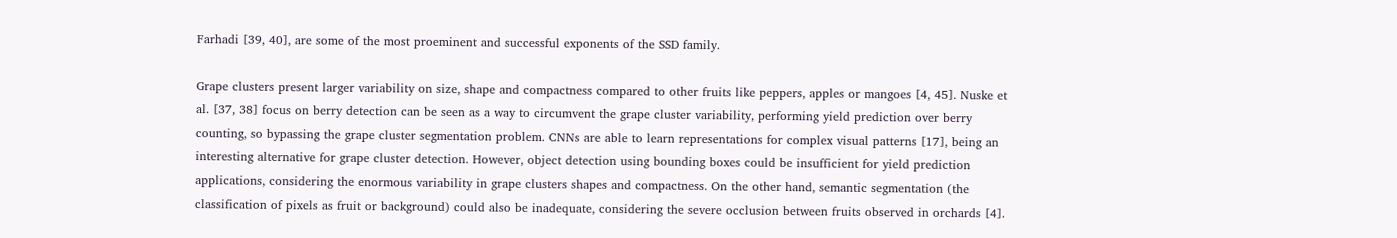Farhadi [39, 40], are some of the most proeminent and successful exponents of the SSD family.

Grape clusters present larger variability on size, shape and compactness compared to other fruits like peppers, apples or mangoes [4, 45]. Nuske et al. [37, 38] focus on berry detection can be seen as a way to circumvent the grape cluster variability, performing yield prediction over berry counting, so bypassing the grape cluster segmentation problem. CNNs are able to learn representations for complex visual patterns [17], being an interesting alternative for grape cluster detection. However, object detection using bounding boxes could be insufficient for yield prediction applications, considering the enormous variability in grape clusters shapes and compactness. On the other hand, semantic segmentation (the classification of pixels as fruit or background) could also be inadequate, considering the severe occlusion between fruits observed in orchards [4].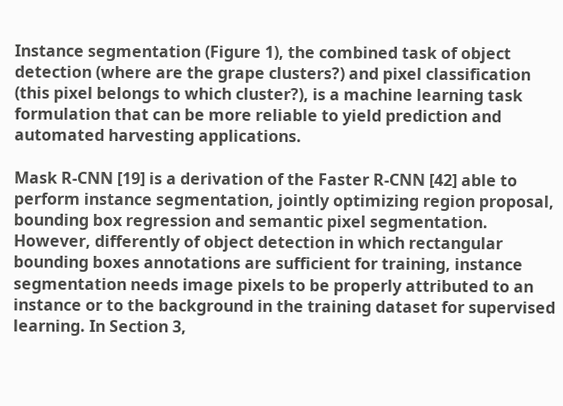Instance segmentation (Figure 1), the combined task of object detection (where are the grape clusters?) and pixel classification (this pixel belongs to which cluster?), is a machine learning task formulation that can be more reliable to yield prediction and automated harvesting applications.

Mask R-CNN [19] is a derivation of the Faster R-CNN [42] able to perform instance segmentation, jointly optimizing region proposal, bounding box regression and semantic pixel segmentation. However, differently of object detection in which rectangular bounding boxes annotations are sufficient for training, instance segmentation needs image pixels to be properly attributed to an instance or to the background in the training dataset for supervised learning. In Section 3,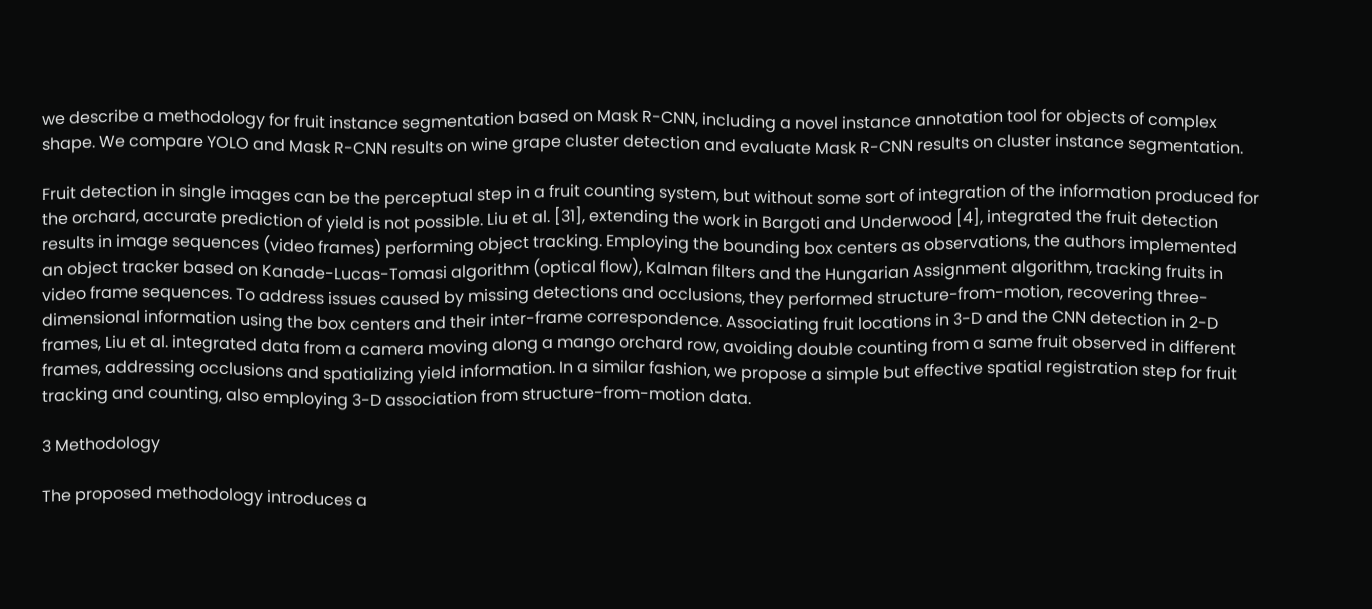we describe a methodology for fruit instance segmentation based on Mask R-CNN, including a novel instance annotation tool for objects of complex shape. We compare YOLO and Mask R-CNN results on wine grape cluster detection and evaluate Mask R-CNN results on cluster instance segmentation.

Fruit detection in single images can be the perceptual step in a fruit counting system, but without some sort of integration of the information produced for the orchard, accurate prediction of yield is not possible. Liu et al. [31], extending the work in Bargoti and Underwood [4], integrated the fruit detection results in image sequences (video frames) performing object tracking. Employing the bounding box centers as observations, the authors implemented an object tracker based on Kanade-Lucas-Tomasi algorithm (optical flow), Kalman filters and the Hungarian Assignment algorithm, tracking fruits in video frame sequences. To address issues caused by missing detections and occlusions, they performed structure-from-motion, recovering three-dimensional information using the box centers and their inter-frame correspondence. Associating fruit locations in 3-D and the CNN detection in 2-D frames, Liu et al. integrated data from a camera moving along a mango orchard row, avoiding double counting from a same fruit observed in different frames, addressing occlusions and spatializing yield information. In a similar fashion, we propose a simple but effective spatial registration step for fruit tracking and counting, also employing 3-D association from structure-from-motion data.

3 Methodology

The proposed methodology introduces a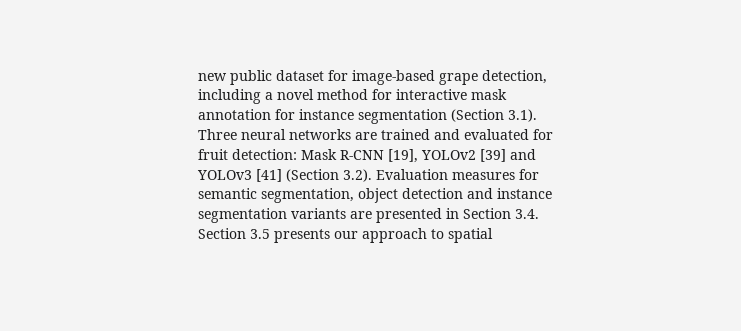new public dataset for image-based grape detection, including a novel method for interactive mask annotation for instance segmentation (Section 3.1). Three neural networks are trained and evaluated for fruit detection: Mask R-CNN [19], YOLOv2 [39] and YOLOv3 [41] (Section 3.2). Evaluation measures for semantic segmentation, object detection and instance segmentation variants are presented in Section 3.4. Section 3.5 presents our approach to spatial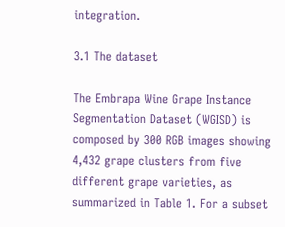integration.

3.1 The dataset

The Embrapa Wine Grape Instance Segmentation Dataset (WGISD) is composed by 300 RGB images showing 4,432 grape clusters from five different grape varieties, as summarized in Table 1. For a subset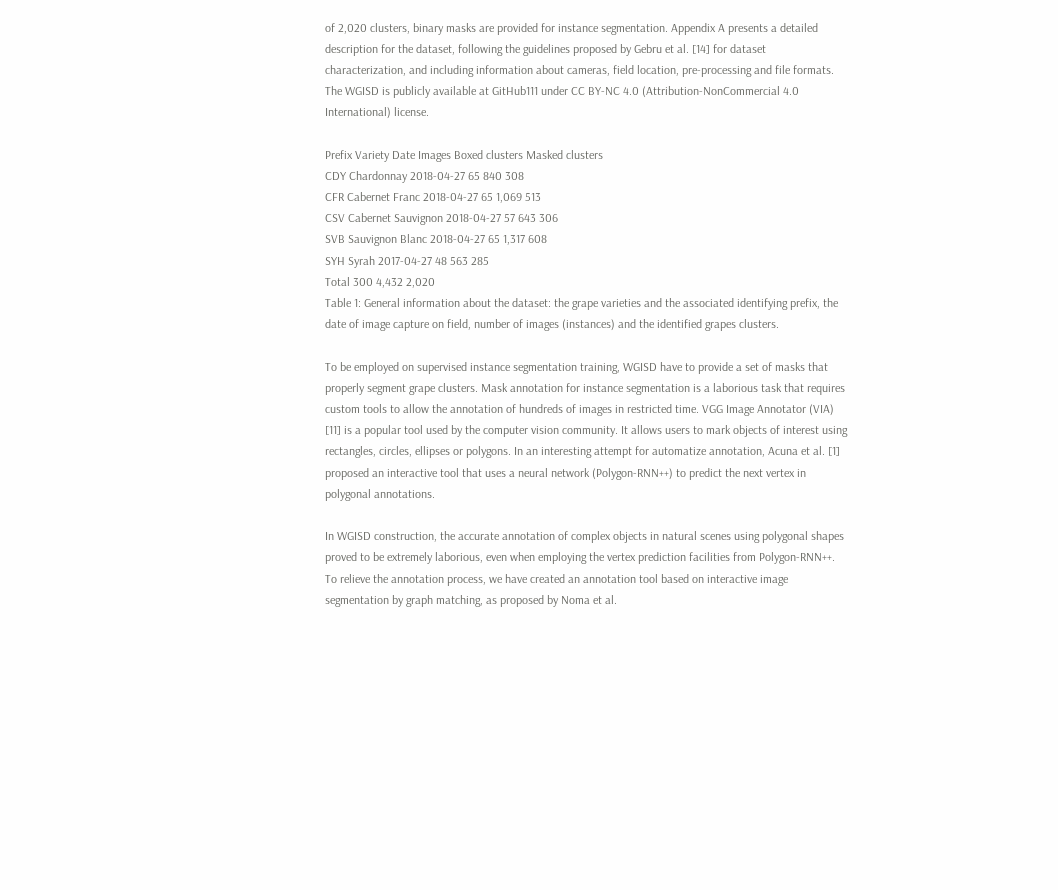of 2,020 clusters, binary masks are provided for instance segmentation. Appendix A presents a detailed description for the dataset, following the guidelines proposed by Gebru et al. [14] for dataset characterization, and including information about cameras, field location, pre-processing and file formats. The WGISD is publicly available at GitHub111 under CC BY-NC 4.0 (Attribution-NonCommercial 4.0 International) license.

Prefix Variety Date Images Boxed clusters Masked clusters
CDY Chardonnay 2018-04-27 65 840 308
CFR Cabernet Franc 2018-04-27 65 1,069 513
CSV Cabernet Sauvignon 2018-04-27 57 643 306
SVB Sauvignon Blanc 2018-04-27 65 1,317 608
SYH Syrah 2017-04-27 48 563 285
Total 300 4,432 2,020
Table 1: General information about the dataset: the grape varieties and the associated identifying prefix, the date of image capture on field, number of images (instances) and the identified grapes clusters.

To be employed on supervised instance segmentation training, WGISD have to provide a set of masks that properly segment grape clusters. Mask annotation for instance segmentation is a laborious task that requires custom tools to allow the annotation of hundreds of images in restricted time. VGG Image Annotator (VIA) [11] is a popular tool used by the computer vision community. It allows users to mark objects of interest using rectangles, circles, ellipses or polygons. In an interesting attempt for automatize annotation, Acuna et al. [1] proposed an interactive tool that uses a neural network (Polygon-RNN++) to predict the next vertex in polygonal annotations.

In WGISD construction, the accurate annotation of complex objects in natural scenes using polygonal shapes proved to be extremely laborious, even when employing the vertex prediction facilities from Polygon-RNN++. To relieve the annotation process, we have created an annotation tool based on interactive image segmentation by graph matching, as proposed by Noma et al.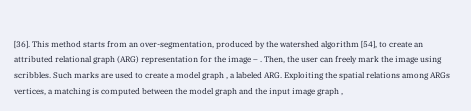[36]. This method starts from an over-segmentation, produced by the watershed algorithm [54], to create an attributed relational graph (ARG) representation for the image – . Then, the user can freely mark the image using scribbles. Such marks are used to create a model graph , a labeled ARG. Exploiting the spatial relations among ARGs vertices, a matching is computed between the model graph and the input image graph ,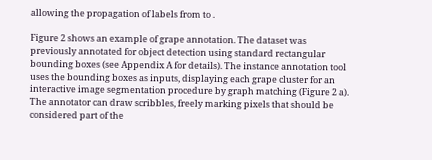allowing the propagation of labels from to .

Figure 2 shows an example of grape annotation. The dataset was previously annotated for object detection using standard rectangular bounding boxes (see Appendix A for details). The instance annotation tool uses the bounding boxes as inputs, displaying each grape cluster for an interactive image segmentation procedure by graph matching (Figure 2 a). The annotator can draw scribbles, freely marking pixels that should be considered part of the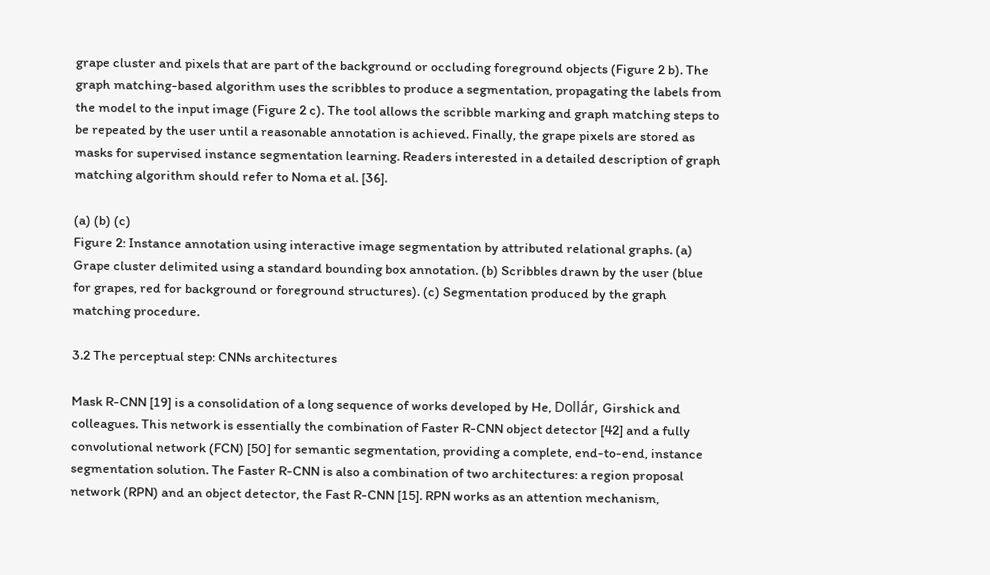grape cluster and pixels that are part of the background or occluding foreground objects (Figure 2 b). The graph matching-based algorithm uses the scribbles to produce a segmentation, propagating the labels from the model to the input image (Figure 2 c). The tool allows the scribble marking and graph matching steps to be repeated by the user until a reasonable annotation is achieved. Finally, the grape pixels are stored as masks for supervised instance segmentation learning. Readers interested in a detailed description of graph matching algorithm should refer to Noma et al. [36].

(a) (b) (c)
Figure 2: Instance annotation using interactive image segmentation by attributed relational graphs. (a) Grape cluster delimited using a standard bounding box annotation. (b) Scribbles drawn by the user (blue for grapes, red for background or foreground structures). (c) Segmentation produced by the graph matching procedure.

3.2 The perceptual step: CNNs architectures

Mask R-CNN [19] is a consolidation of a long sequence of works developed by He, Dollár, Girshick and colleagues. This network is essentially the combination of Faster R-CNN object detector [42] and a fully convolutional network (FCN) [50] for semantic segmentation, providing a complete, end-to-end, instance segmentation solution. The Faster R-CNN is also a combination of two architectures: a region proposal network (RPN) and an object detector, the Fast R-CNN [15]. RPN works as an attention mechanism,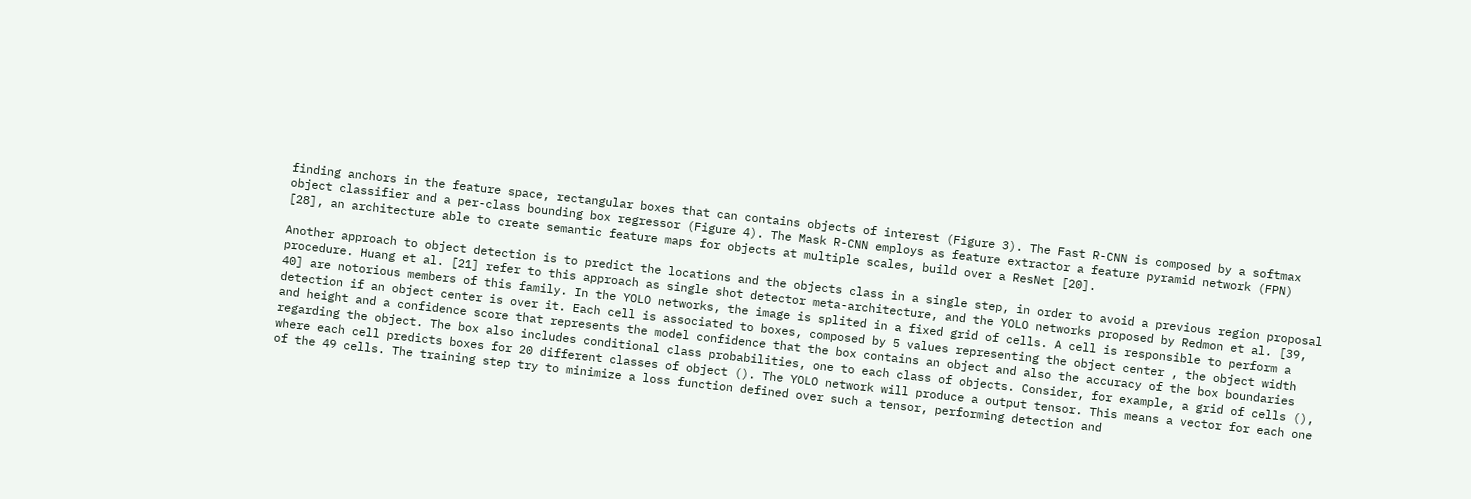finding anchors in the feature space, rectangular boxes that can contains objects of interest (Figure 3). The Fast R-CNN is composed by a softmax object classifier and a per-class bounding box regressor (Figure 4). The Mask R-CNN employs as feature extractor a feature pyramid network (FPN) [28], an architecture able to create semantic feature maps for objects at multiple scales, build over a ResNet [20].

Another approach to object detection is to predict the locations and the objects class in a single step, in order to avoid a previous region proposal procedure. Huang et al. [21] refer to this approach as single shot detector meta-architecture, and the YOLO networks proposed by Redmon et al. [39, 40] are notorious members of this family. In the YOLO networks, the image is splited in a fixed grid of cells. A cell is responsible to perform a detection if an object center is over it. Each cell is associated to boxes, composed by 5 values representing the object center , the object width and height and a confidence score that represents the model confidence that the box contains an object and also the accuracy of the box boundaries regarding the object. The box also includes conditional class probabilities, one to each class of objects. Consider, for example, a grid of cells (), where each cell predicts boxes for 20 different classes of object (). The YOLO network will produce a output tensor. This means a vector for each one of the 49 cells. The training step try to minimize a loss function defined over such a tensor, performing detection and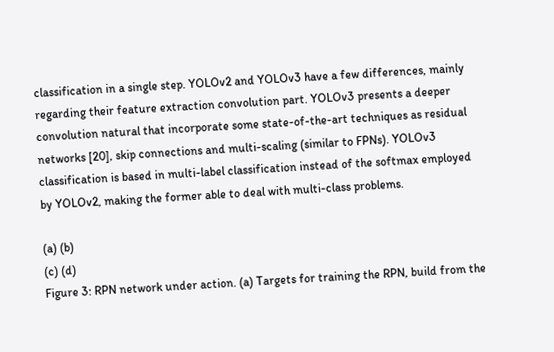classification in a single step. YOLOv2 and YOLOv3 have a few differences, mainly regarding their feature extraction convolution part. YOLOv3 presents a deeper convolution natural that incorporate some state-of-the-art techniques as residual networks [20], skip connections and multi-scaling (similar to FPNs). YOLOv3 classification is based in multi-label classification instead of the softmax employed by YOLOv2, making the former able to deal with multi-class problems.

(a) (b)
(c) (d)
Figure 3: RPN network under action. (a) Targets for training the RPN, build from the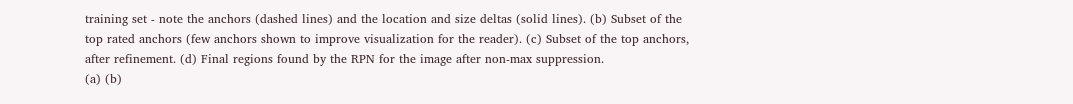training set - note the anchors (dashed lines) and the location and size deltas (solid lines). (b) Subset of the top rated anchors (few anchors shown to improve visualization for the reader). (c) Subset of the top anchors, after refinement. (d) Final regions found by the RPN for the image after non-max suppression.
(a) (b)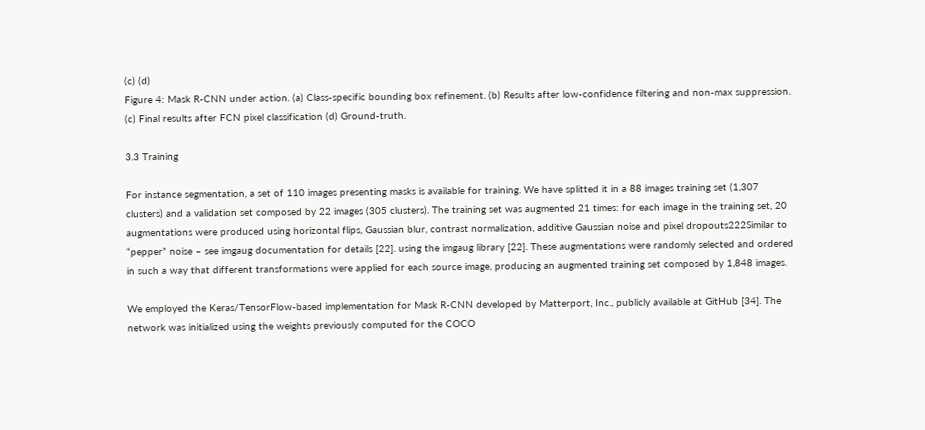(c) (d)
Figure 4: Mask R-CNN under action. (a) Class-specific bounding box refinement. (b) Results after low-confidence filtering and non-max suppression. (c) Final results after FCN pixel classification (d) Ground-truth.

3.3 Training

For instance segmentation, a set of 110 images presenting masks is available for training. We have splitted it in a 88 images training set (1,307 clusters) and a validation set composed by 22 images (305 clusters). The training set was augmented 21 times: for each image in the training set, 20 augmentations were produced using horizontal flips, Gaussian blur, contrast normalization, additive Gaussian noise and pixel dropouts222Similar to “pepper” noise – see imgaug documentation for details [22]. using the imgaug library [22]. These augmentations were randomly selected and ordered in such a way that different transformations were applied for each source image, producing an augmented training set composed by 1,848 images.

We employed the Keras/TensorFlow-based implementation for Mask R-CNN developed by Matterport, Inc., publicly available at GitHub [34]. The network was initialized using the weights previously computed for the COCO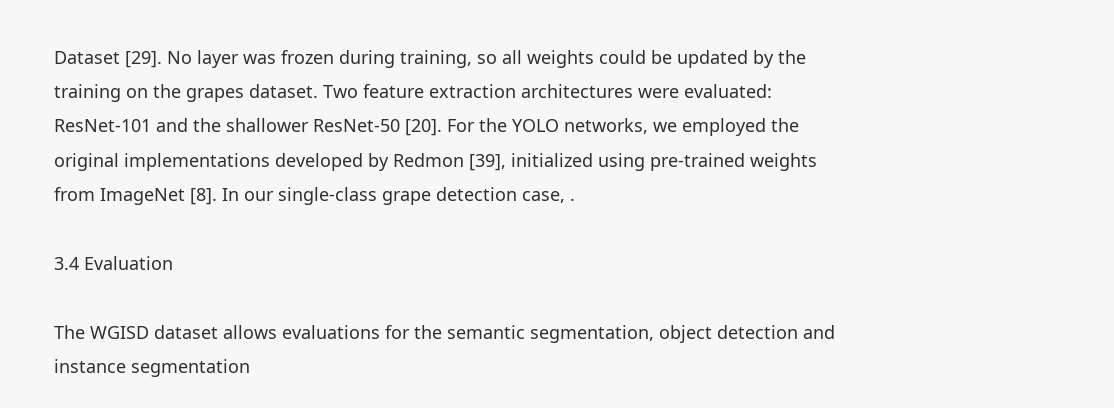Dataset [29]. No layer was frozen during training, so all weights could be updated by the training on the grapes dataset. Two feature extraction architectures were evaluated: ResNet-101 and the shallower ResNet-50 [20]. For the YOLO networks, we employed the original implementations developed by Redmon [39], initialized using pre-trained weights from ImageNet [8]. In our single-class grape detection case, .

3.4 Evaluation

The WGISD dataset allows evaluations for the semantic segmentation, object detection and instance segmentation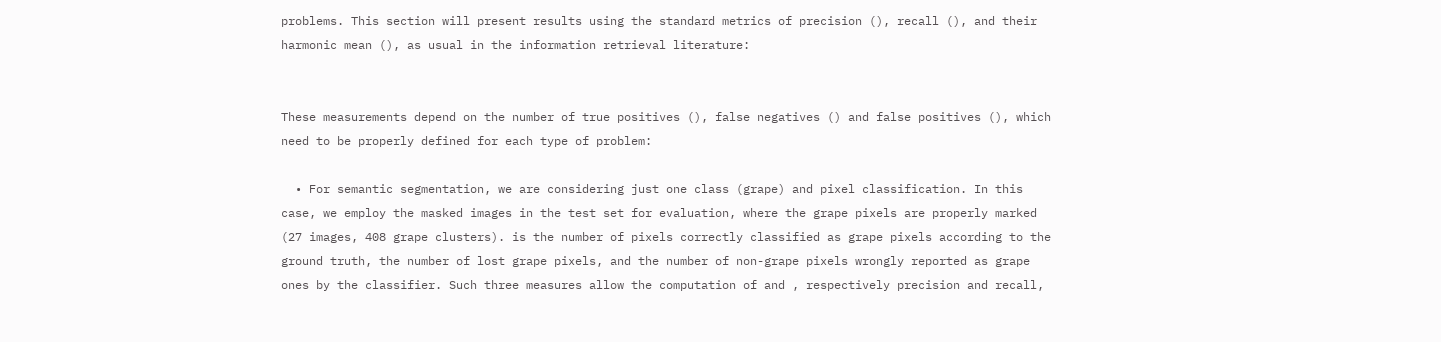problems. This section will present results using the standard metrics of precision (), recall (), and their harmonic mean (), as usual in the information retrieval literature:


These measurements depend on the number of true positives (), false negatives () and false positives (), which need to be properly defined for each type of problem:

  • For semantic segmentation, we are considering just one class (grape) and pixel classification. In this case, we employ the masked images in the test set for evaluation, where the grape pixels are properly marked (27 images, 408 grape clusters). is the number of pixels correctly classified as grape pixels according to the ground truth, the number of lost grape pixels, and the number of non-grape pixels wrongly reported as grape ones by the classifier. Such three measures allow the computation of and , respectively precision and recall,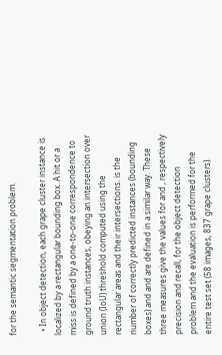for the semantic segmentation problem.

  • In object detection, each grape cluster instance is localized by a rectangular bounding box. A hit or a miss is defined by a one-to-one correspondence to ground truth instances, obeying an intersection over union (IoU) threshold computed using the rectangular areas and their intersections. is the number of correctly predicted instances (bounding boxes) and and are defined in a similar way. These three measures give the values for and , respectively precision and recall, for the object detection problem and the evaluation is performed for the entire test set (58 images, 837 grape clusters).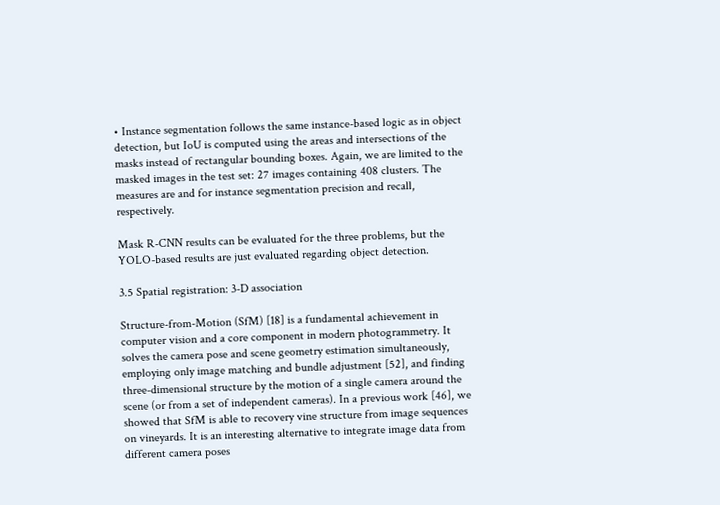• Instance segmentation follows the same instance-based logic as in object detection, but IoU is computed using the areas and intersections of the masks instead of rectangular bounding boxes. Again, we are limited to the masked images in the test set: 27 images containing 408 clusters. The measures are and for instance segmentation precision and recall, respectively.

Mask R-CNN results can be evaluated for the three problems, but the YOLO-based results are just evaluated regarding object detection.

3.5 Spatial registration: 3-D association

Structure-from-Motion (SfM) [18] is a fundamental achievement in computer vision and a core component in modern photogrammetry. It solves the camera pose and scene geometry estimation simultaneously, employing only image matching and bundle adjustment [52], and finding three-dimensional structure by the motion of a single camera around the scene (or from a set of independent cameras). In a previous work [46], we showed that SfM is able to recovery vine structure from image sequences on vineyards. It is an interesting alternative to integrate image data from different camera poses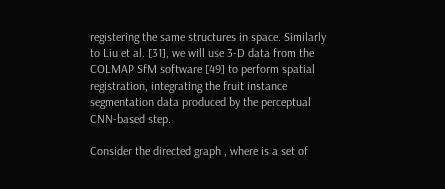registering the same structures in space. Similarly to Liu et al. [31], we will use 3-D data from the COLMAP SfM software [49] to perform spatial registration, integrating the fruit instance segmentation data produced by the perceptual CNN-based step.

Consider the directed graph , where is a set of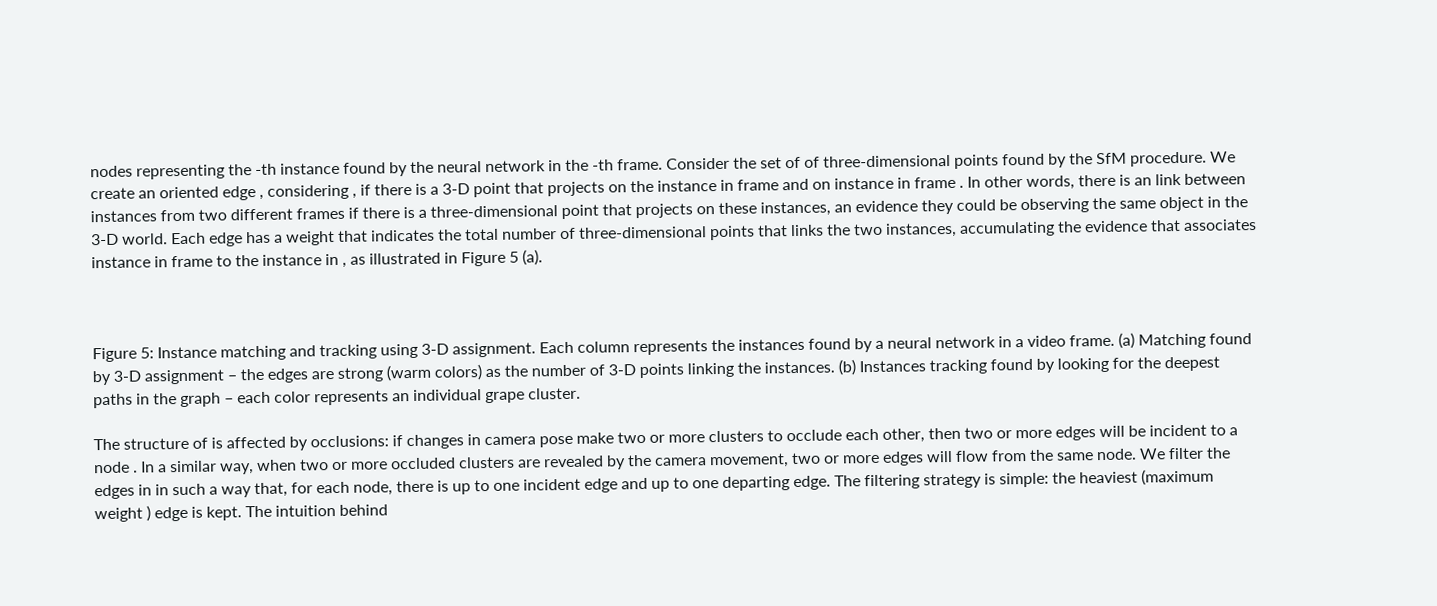nodes representing the -th instance found by the neural network in the -th frame. Consider the set of of three-dimensional points found by the SfM procedure. We create an oriented edge , considering , if there is a 3-D point that projects on the instance in frame and on instance in frame . In other words, there is an link between instances from two different frames if there is a three-dimensional point that projects on these instances, an evidence they could be observing the same object in the 3-D world. Each edge has a weight that indicates the total number of three-dimensional points that links the two instances, accumulating the evidence that associates instance in frame to the instance in , as illustrated in Figure 5 (a).



Figure 5: Instance matching and tracking using 3-D assignment. Each column represents the instances found by a neural network in a video frame. (a) Matching found by 3-D assignment – the edges are strong (warm colors) as the number of 3-D points linking the instances. (b) Instances tracking found by looking for the deepest paths in the graph – each color represents an individual grape cluster.

The structure of is affected by occlusions: if changes in camera pose make two or more clusters to occlude each other, then two or more edges will be incident to a node . In a similar way, when two or more occluded clusters are revealed by the camera movement, two or more edges will flow from the same node. We filter the edges in in such a way that, for each node, there is up to one incident edge and up to one departing edge. The filtering strategy is simple: the heaviest (maximum weight ) edge is kept. The intuition behind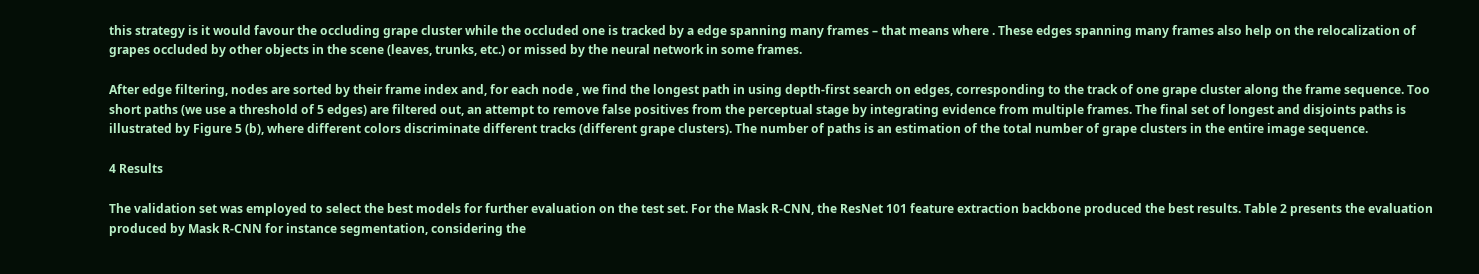this strategy is it would favour the occluding grape cluster while the occluded one is tracked by a edge spanning many frames – that means where . These edges spanning many frames also help on the relocalization of grapes occluded by other objects in the scene (leaves, trunks, etc.) or missed by the neural network in some frames.

After edge filtering, nodes are sorted by their frame index and, for each node , we find the longest path in using depth-first search on edges, corresponding to the track of one grape cluster along the frame sequence. Too short paths (we use a threshold of 5 edges) are filtered out, an attempt to remove false positives from the perceptual stage by integrating evidence from multiple frames. The final set of longest and disjoints paths is illustrated by Figure 5 (b), where different colors discriminate different tracks (different grape clusters). The number of paths is an estimation of the total number of grape clusters in the entire image sequence.

4 Results

The validation set was employed to select the best models for further evaluation on the test set. For the Mask R-CNN, the ResNet 101 feature extraction backbone produced the best results. Table 2 presents the evaluation produced by Mask R-CNN for instance segmentation, considering the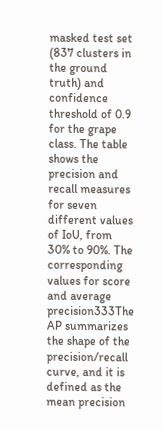masked test set (837 clusters in the ground truth) and confidence threshold of 0.9 for the grape class. The table shows the precision and recall measures for seven different values of IoU, from 30% to 90%. The corresponding values for score and average precision333The AP summarizes the shape of the precision/recall curve, and it is defined as the mean precision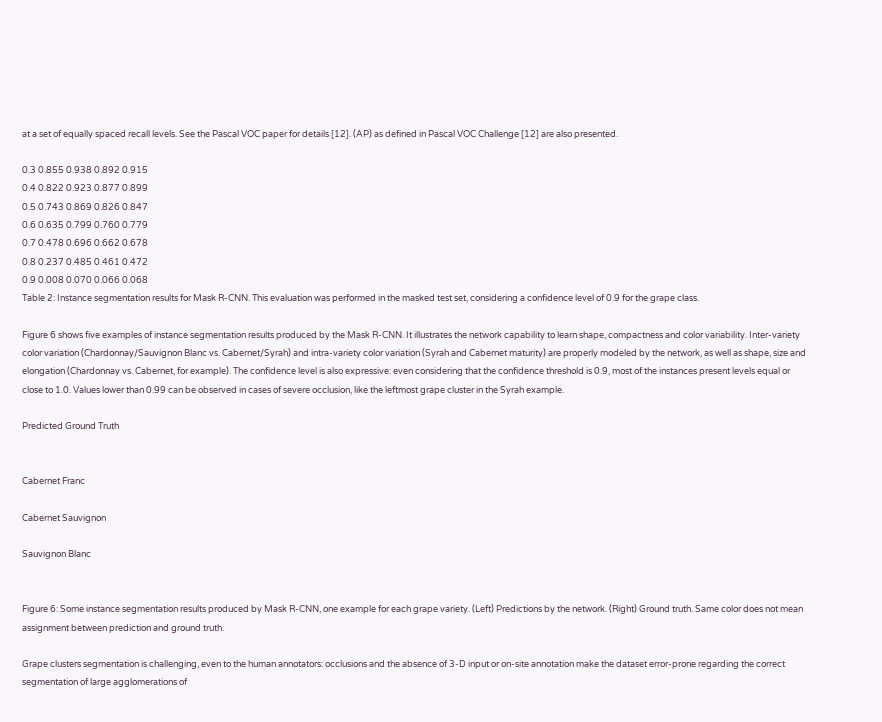at a set of equally spaced recall levels. See the Pascal VOC paper for details [12]. (AP) as defined in Pascal VOC Challenge [12] are also presented.

0.3 0.855 0.938 0.892 0.915
0.4 0.822 0.923 0.877 0.899
0.5 0.743 0.869 0.826 0.847
0.6 0.635 0.799 0.760 0.779
0.7 0.478 0.696 0.662 0.678
0.8 0.237 0.485 0.461 0.472
0.9 0.008 0.070 0.066 0.068
Table 2: Instance segmentation results for Mask R-CNN. This evaluation was performed in the masked test set, considering a confidence level of 0.9 for the grape class.

Figure 6 shows five examples of instance segmentation results produced by the Mask R-CNN. It illustrates the network capability to learn shape, compactness and color variability. Inter-variety color variation (Chardonnay/Sauvignon Blanc vs. Cabernet/Syrah) and intra-variety color variation (Syrah and Cabernet maturity) are properly modeled by the network, as well as shape, size and elongation (Chardonnay vs. Cabernet, for example). The confidence level is also expressive: even considering that the confidence threshold is 0.9, most of the instances present levels equal or close to 1.0. Values lower than 0.99 can be observed in cases of severe occlusion, like the leftmost grape cluster in the Syrah example.

Predicted Ground Truth


Cabernet Franc

Cabernet Sauvignon

Sauvignon Blanc


Figure 6: Some instance segmentation results produced by Mask R-CNN, one example for each grape variety. (Left) Predictions by the network. (Right) Ground truth. Same color does not mean assignment between prediction and ground truth.

Grape clusters segmentation is challenging, even to the human annotators: occlusions and the absence of 3-D input or on-site annotation make the dataset error-prone regarding the correct segmentation of large agglomerations of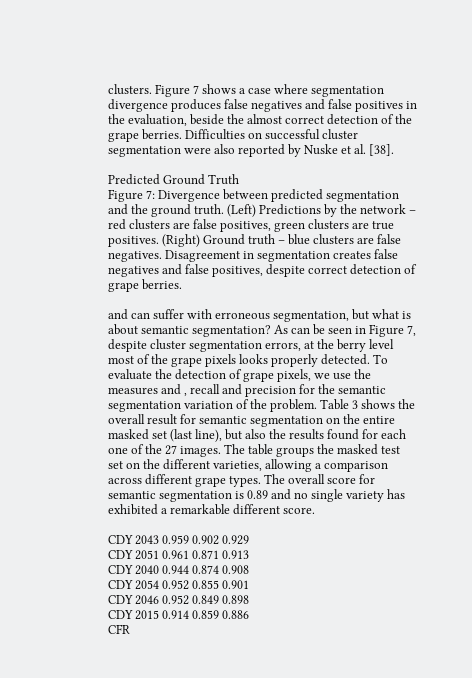clusters. Figure 7 shows a case where segmentation divergence produces false negatives and false positives in the evaluation, beside the almost correct detection of the grape berries. Difficulties on successful cluster segmentation were also reported by Nuske et al. [38].

Predicted Ground Truth
Figure 7: Divergence between predicted segmentation and the ground truth. (Left) Predictions by the network – red clusters are false positives, green clusters are true positives. (Right) Ground truth – blue clusters are false negatives. Disagreement in segmentation creates false negatives and false positives, despite correct detection of grape berries.

and can suffer with erroneous segmentation, but what is about semantic segmentation? As can be seen in Figure 7, despite cluster segmentation errors, at the berry level most of the grape pixels looks properly detected. To evaluate the detection of grape pixels, we use the measures and , recall and precision for the semantic segmentation variation of the problem. Table 3 shows the overall result for semantic segmentation on the entire masked set (last line), but also the results found for each one of the 27 images. The table groups the masked test set on the different varieties, allowing a comparison across different grape types. The overall score for semantic segmentation is 0.89 and no single variety has exhibited a remarkable different score.

CDY 2043 0.959 0.902 0.929
CDY 2051 0.961 0.871 0.913
CDY 2040 0.944 0.874 0.908
CDY 2054 0.952 0.855 0.901
CDY 2046 0.952 0.849 0.898
CDY 2015 0.914 0.859 0.886
CFR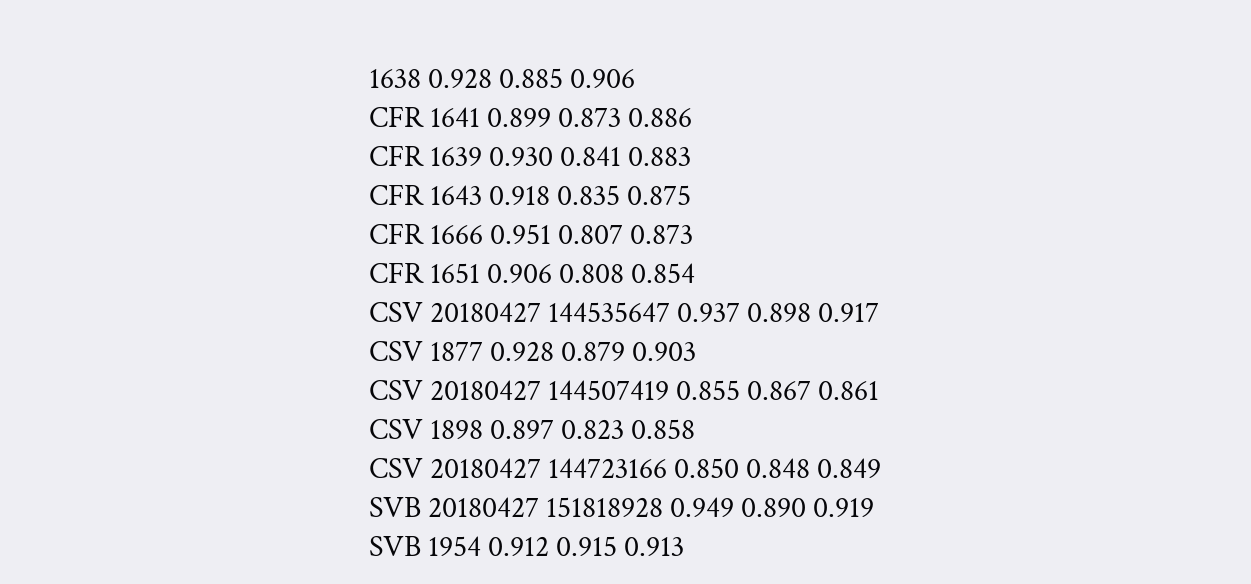1638 0.928 0.885 0.906
CFR 1641 0.899 0.873 0.886
CFR 1639 0.930 0.841 0.883
CFR 1643 0.918 0.835 0.875
CFR 1666 0.951 0.807 0.873
CFR 1651 0.906 0.808 0.854
CSV 20180427 144535647 0.937 0.898 0.917
CSV 1877 0.928 0.879 0.903
CSV 20180427 144507419 0.855 0.867 0.861
CSV 1898 0.897 0.823 0.858
CSV 20180427 144723166 0.850 0.848 0.849
SVB 20180427 151818928 0.949 0.890 0.919
SVB 1954 0.912 0.915 0.913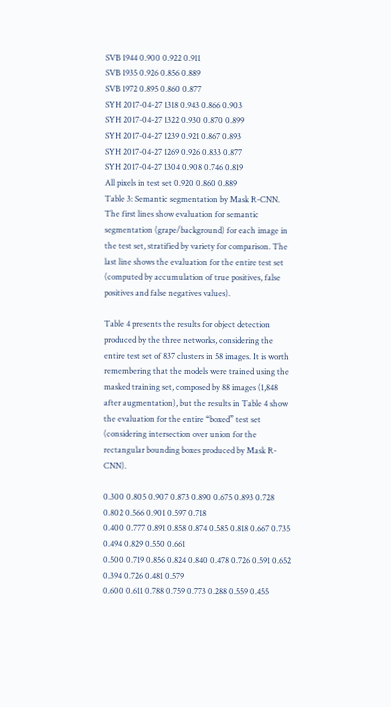SVB 1944 0.900 0.922 0.911
SVB 1935 0.926 0.856 0.889
SVB 1972 0.895 0.860 0.877
SYH 2017-04-27 1318 0.943 0.866 0.903
SYH 2017-04-27 1322 0.930 0.870 0.899
SYH 2017-04-27 1239 0.921 0.867 0.893
SYH 2017-04-27 1269 0.926 0.833 0.877
SYH 2017-04-27 1304 0.908 0.746 0.819
All pixels in test set 0.920 0.860 0.889
Table 3: Semantic segmentation by Mask R-CNN. The first lines show evaluation for semantic segmentation (grape/background) for each image in the test set, stratified by variety for comparison. The last line shows the evaluation for the entire test set (computed by accumulation of true positives, false positives and false negatives values).

Table 4 presents the results for object detection produced by the three networks, considering the entire test set of 837 clusters in 58 images. It is worth remembering that the models were trained using the masked training set, composed by 88 images (1,848 after augmentation), but the results in Table 4 show the evaluation for the entire “boxed” test set (considering intersection over union for the rectangular bounding boxes produced by Mask R-CNN).

0.300 0.805 0.907 0.873 0.890 0.675 0.893 0.728 0.802 0.566 0.901 0.597 0.718
0.400 0.777 0.891 0.858 0.874 0.585 0.818 0.667 0.735 0.494 0.829 0.550 0.661
0.500 0.719 0.856 0.824 0.840 0.478 0.726 0.591 0.652 0.394 0.726 0.481 0.579
0.600 0.611 0.788 0.759 0.773 0.288 0.559 0.455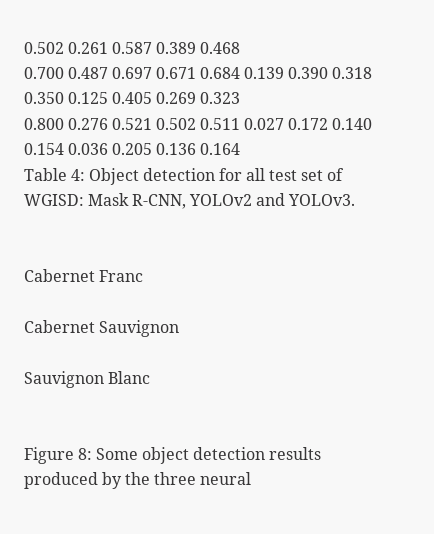0.502 0.261 0.587 0.389 0.468
0.700 0.487 0.697 0.671 0.684 0.139 0.390 0.318 0.350 0.125 0.405 0.269 0.323
0.800 0.276 0.521 0.502 0.511 0.027 0.172 0.140 0.154 0.036 0.205 0.136 0.164
Table 4: Object detection for all test set of WGISD: Mask R-CNN, YOLOv2 and YOLOv3.


Cabernet Franc

Cabernet Sauvignon

Sauvignon Blanc


Figure 8: Some object detection results produced by the three neural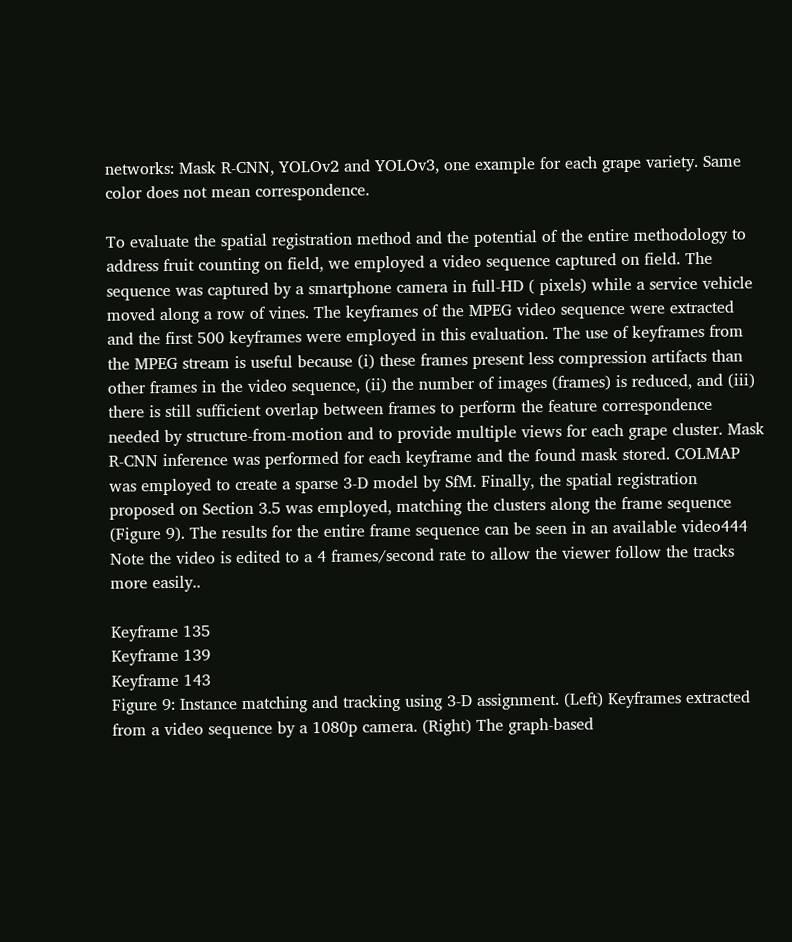networks: Mask R-CNN, YOLOv2 and YOLOv3, one example for each grape variety. Same color does not mean correspondence.

To evaluate the spatial registration method and the potential of the entire methodology to address fruit counting on field, we employed a video sequence captured on field. The sequence was captured by a smartphone camera in full-HD ( pixels) while a service vehicle moved along a row of vines. The keyframes of the MPEG video sequence were extracted and the first 500 keyframes were employed in this evaluation. The use of keyframes from the MPEG stream is useful because (i) these frames present less compression artifacts than other frames in the video sequence, (ii) the number of images (frames) is reduced, and (iii) there is still sufficient overlap between frames to perform the feature correspondence needed by structure-from-motion and to provide multiple views for each grape cluster. Mask R-CNN inference was performed for each keyframe and the found mask stored. COLMAP was employed to create a sparse 3-D model by SfM. Finally, the spatial registration proposed on Section 3.5 was employed, matching the clusters along the frame sequence (Figure 9). The results for the entire frame sequence can be seen in an available video444 Note the video is edited to a 4 frames/second rate to allow the viewer follow the tracks more easily..

Keyframe 135
Keyframe 139
Keyframe 143
Figure 9: Instance matching and tracking using 3-D assignment. (Left) Keyframes extracted from a video sequence by a 1080p camera. (Right) The graph-based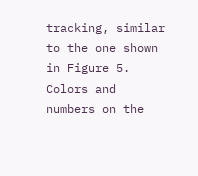tracking, similar to the one shown in Figure 5. Colors and numbers on the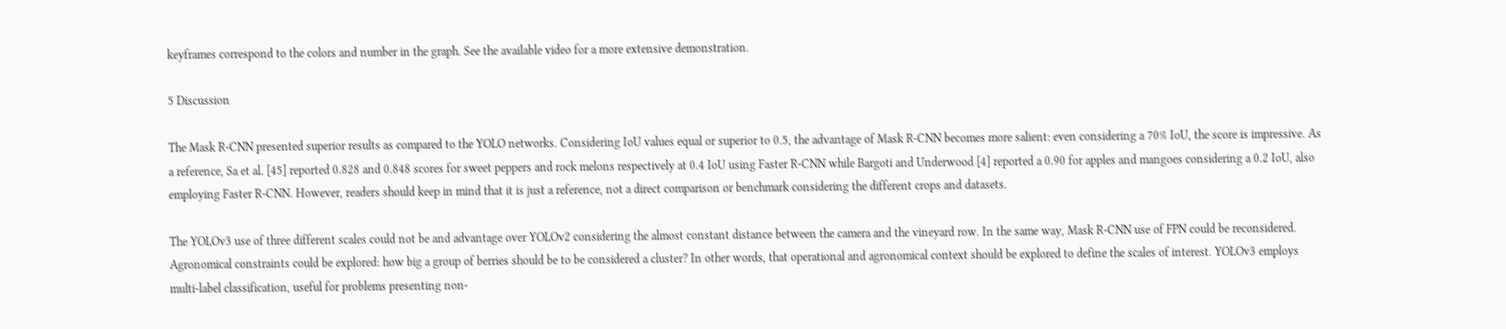keyframes correspond to the colors and number in the graph. See the available video for a more extensive demonstration.

5 Discussion

The Mask R-CNN presented superior results as compared to the YOLO networks. Considering IoU values equal or superior to 0.5, the advantage of Mask R-CNN becomes more salient: even considering a 70% IoU, the score is impressive. As a reference, Sa et al. [45] reported 0.828 and 0.848 scores for sweet peppers and rock melons respectively at 0.4 IoU using Faster R-CNN while Bargoti and Underwood [4] reported a 0.90 for apples and mangoes considering a 0.2 IoU, also employing Faster R-CNN. However, readers should keep in mind that it is just a reference, not a direct comparison or benchmark considering the different crops and datasets.

The YOLOv3 use of three different scales could not be and advantage over YOLOv2 considering the almost constant distance between the camera and the vineyard row. In the same way, Mask R-CNN use of FPN could be reconsidered. Agronomical constraints could be explored: how big a group of berries should be to be considered a cluster? In other words, that operational and agronomical context should be explored to define the scales of interest. YOLOv3 employs multi-label classification, useful for problems presenting non-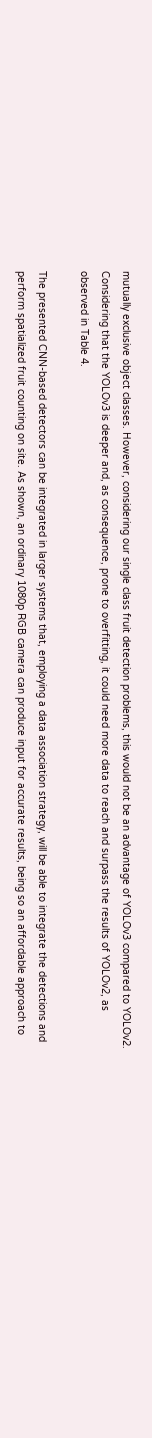mutually exclusive object classes. However, considering our single class fruit detection problems, this would not be an advantage of YOLOv3 compared to YOLOv2. Considering that the YOLOv3 is deeper and, as consequence, prone to overfitting, it could need more data to reach and surpass the results of YOLOv2, as observed in Table 4.

The presented CNN-based detectors can be integrated in larger systems that, employing a data association strategy, will be able to integrate the detections and perform spatialized fruit counting on site. As shown, an ordinary 1080p RGB camera can produce input for accurate results, being so an affordable approach to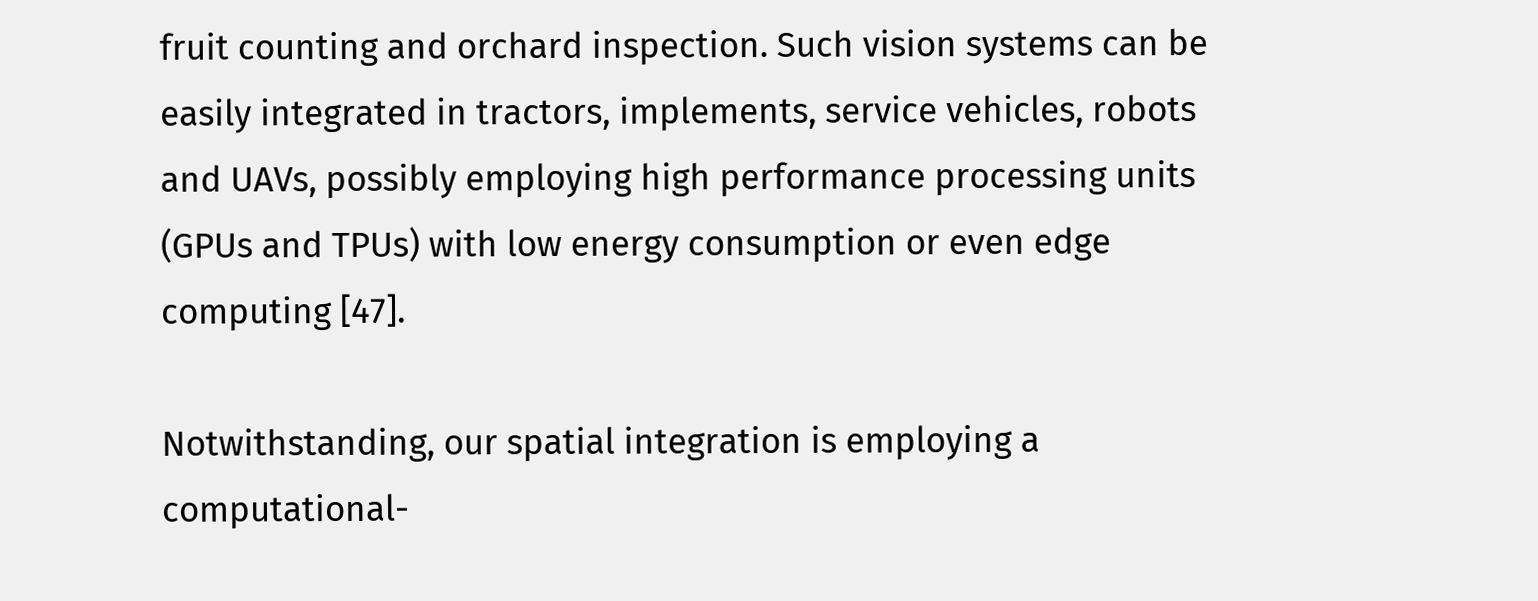fruit counting and orchard inspection. Such vision systems can be easily integrated in tractors, implements, service vehicles, robots and UAVs, possibly employing high performance processing units (GPUs and TPUs) with low energy consumption or even edge computing [47].

Notwithstanding, our spatial integration is employing a computational-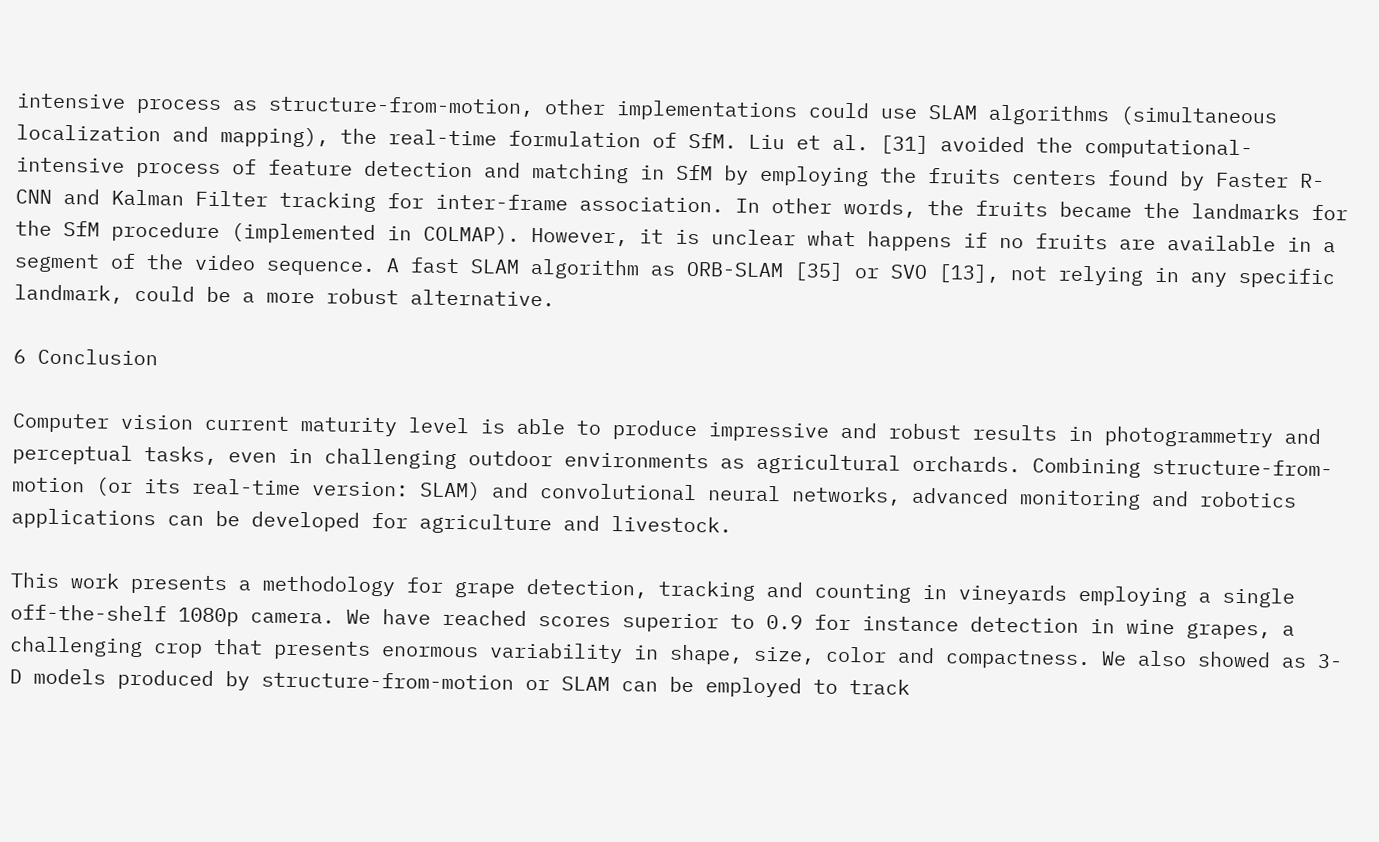intensive process as structure-from-motion, other implementations could use SLAM algorithms (simultaneous localization and mapping), the real-time formulation of SfM. Liu et al. [31] avoided the computational-intensive process of feature detection and matching in SfM by employing the fruits centers found by Faster R-CNN and Kalman Filter tracking for inter-frame association. In other words, the fruits became the landmarks for the SfM procedure (implemented in COLMAP). However, it is unclear what happens if no fruits are available in a segment of the video sequence. A fast SLAM algorithm as ORB-SLAM [35] or SVO [13], not relying in any specific landmark, could be a more robust alternative.

6 Conclusion

Computer vision current maturity level is able to produce impressive and robust results in photogrammetry and perceptual tasks, even in challenging outdoor environments as agricultural orchards. Combining structure-from-motion (or its real-time version: SLAM) and convolutional neural networks, advanced monitoring and robotics applications can be developed for agriculture and livestock.

This work presents a methodology for grape detection, tracking and counting in vineyards employing a single off-the-shelf 1080p camera. We have reached scores superior to 0.9 for instance detection in wine grapes, a challenging crop that presents enormous variability in shape, size, color and compactness. We also showed as 3-D models produced by structure-from-motion or SLAM can be employed to track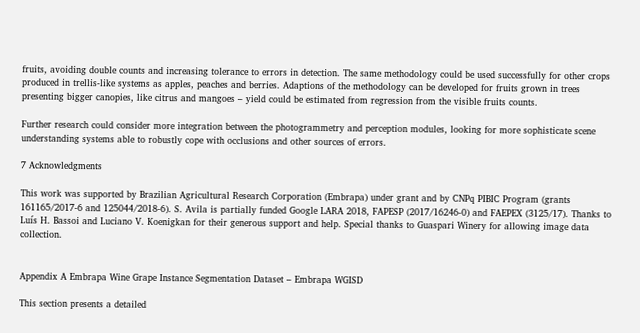fruits, avoiding double counts and increasing tolerance to errors in detection. The same methodology could be used successfully for other crops produced in trellis-like systems as apples, peaches and berries. Adaptions of the methodology can be developed for fruits grown in trees presenting bigger canopies, like citrus and mangoes – yield could be estimated from regression from the visible fruits counts.

Further research could consider more integration between the photogrammetry and perception modules, looking for more sophisticate scene understanding systems able to robustly cope with occlusions and other sources of errors.

7 Acknowledgments

This work was supported by Brazilian Agricultural Research Corporation (Embrapa) under grant and by CNPq PIBIC Program (grants 161165/2017-6 and 125044/2018-6). S. Avila is partially funded Google LARA 2018, FAPESP (2017/16246-0) and FAEPEX (3125/17). Thanks to Luís H. Bassoi and Luciano V. Koenigkan for their generous support and help. Special thanks to Guaspari Winery for allowing image data collection.


Appendix A Embrapa Wine Grape Instance Segmentation Dataset – Embrapa WGISD

This section presents a detailed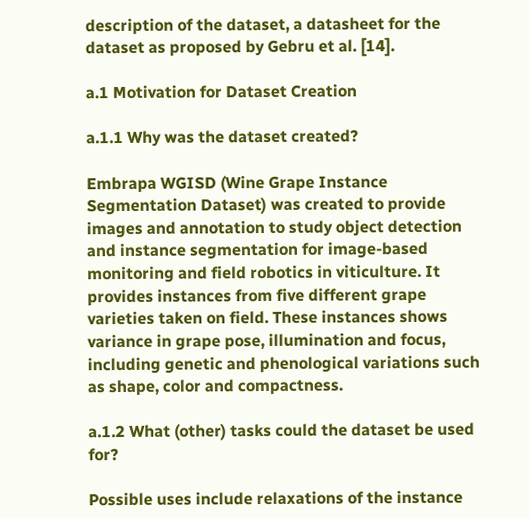description of the dataset, a datasheet for the dataset as proposed by Gebru et al. [14].

a.1 Motivation for Dataset Creation

a.1.1 Why was the dataset created?

Embrapa WGISD (Wine Grape Instance Segmentation Dataset) was created to provide images and annotation to study object detection and instance segmentation for image-based monitoring and field robotics in viticulture. It provides instances from five different grape varieties taken on field. These instances shows variance in grape pose, illumination and focus, including genetic and phenological variations such as shape, color and compactness.

a.1.2 What (other) tasks could the dataset be used for?

Possible uses include relaxations of the instance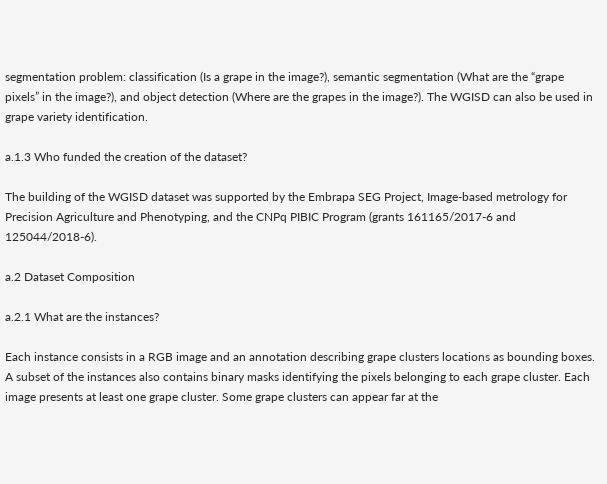segmentation problem: classification (Is a grape in the image?), semantic segmentation (What are the “grape pixels” in the image?), and object detection (Where are the grapes in the image?). The WGISD can also be used in grape variety identification.

a.1.3 Who funded the creation of the dataset?

The building of the WGISD dataset was supported by the Embrapa SEG Project, Image-based metrology for Precision Agriculture and Phenotyping, and the CNPq PIBIC Program (grants 161165/2017-6 and 125044/2018-6).

a.2 Dataset Composition

a.2.1 What are the instances?

Each instance consists in a RGB image and an annotation describing grape clusters locations as bounding boxes. A subset of the instances also contains binary masks identifying the pixels belonging to each grape cluster. Each image presents at least one grape cluster. Some grape clusters can appear far at the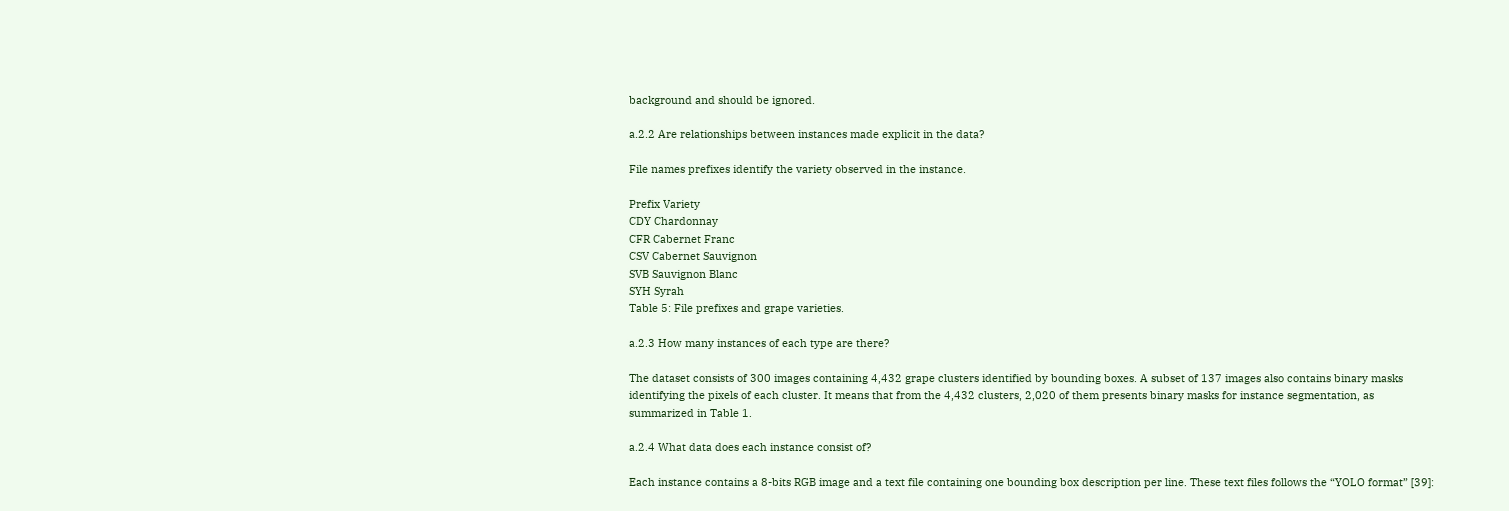background and should be ignored.

a.2.2 Are relationships between instances made explicit in the data?

File names prefixes identify the variety observed in the instance.

Prefix Variety
CDY Chardonnay
CFR Cabernet Franc
CSV Cabernet Sauvignon
SVB Sauvignon Blanc
SYH Syrah
Table 5: File prefixes and grape varieties.

a.2.3 How many instances of each type are there?

The dataset consists of 300 images containing 4,432 grape clusters identified by bounding boxes. A subset of 137 images also contains binary masks identifying the pixels of each cluster. It means that from the 4,432 clusters, 2,020 of them presents binary masks for instance segmentation, as summarized in Table 1.

a.2.4 What data does each instance consist of?

Each instance contains a 8-bits RGB image and a text file containing one bounding box description per line. These text files follows the “YOLO format” [39]: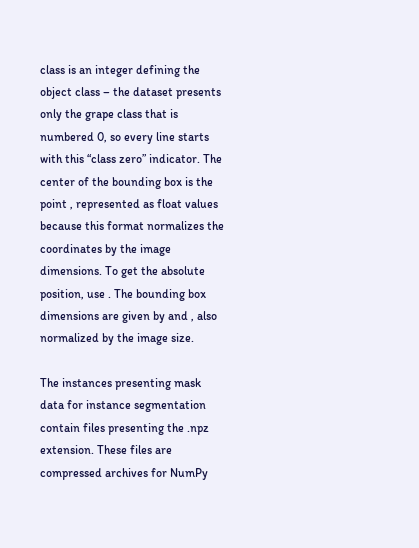class is an integer defining the object class – the dataset presents only the grape class that is numbered 0, so every line starts with this “class zero” indicator. The center of the bounding box is the point , represented as float values because this format normalizes the coordinates by the image dimensions. To get the absolute position, use . The bounding box dimensions are given by and , also normalized by the image size.

The instances presenting mask data for instance segmentation contain files presenting the .npz extension. These files are compressed archives for NumPy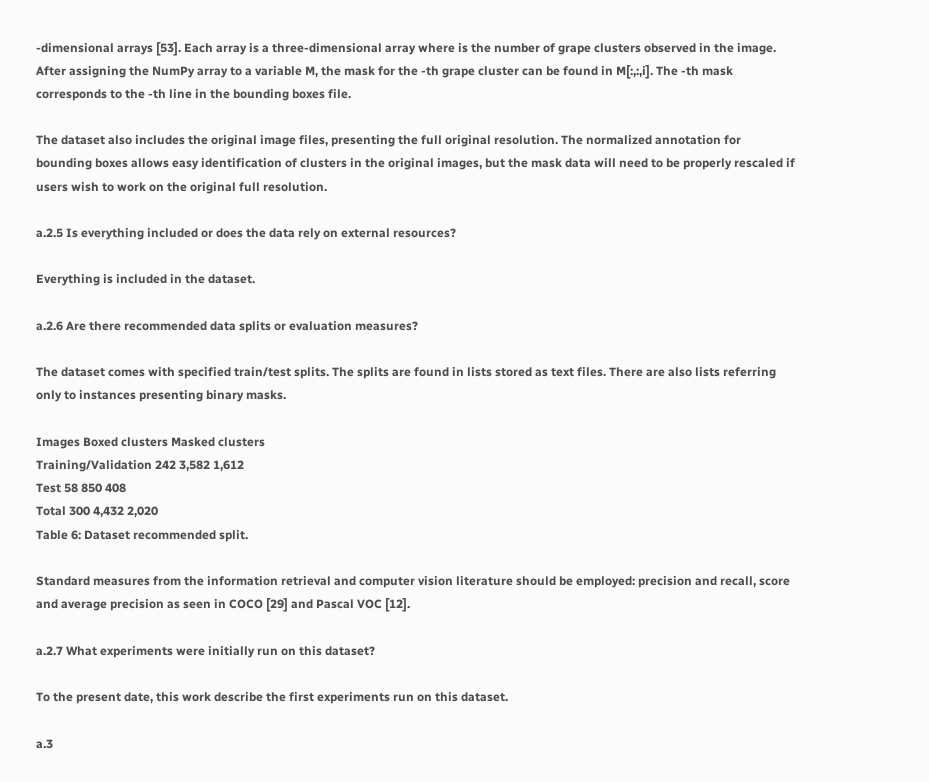-dimensional arrays [53]. Each array is a three-dimensional array where is the number of grape clusters observed in the image. After assigning the NumPy array to a variable M, the mask for the -th grape cluster can be found in M[:,:,i]. The -th mask corresponds to the -th line in the bounding boxes file.

The dataset also includes the original image files, presenting the full original resolution. The normalized annotation for bounding boxes allows easy identification of clusters in the original images, but the mask data will need to be properly rescaled if users wish to work on the original full resolution.

a.2.5 Is everything included or does the data rely on external resources?

Everything is included in the dataset.

a.2.6 Are there recommended data splits or evaluation measures?

The dataset comes with specified train/test splits. The splits are found in lists stored as text files. There are also lists referring only to instances presenting binary masks.

Images Boxed clusters Masked clusters
Training/Validation 242 3,582 1,612
Test 58 850 408
Total 300 4,432 2,020
Table 6: Dataset recommended split.

Standard measures from the information retrieval and computer vision literature should be employed: precision and recall, score and average precision as seen in COCO [29] and Pascal VOC [12].

a.2.7 What experiments were initially run on this dataset?

To the present date, this work describe the first experiments run on this dataset.

a.3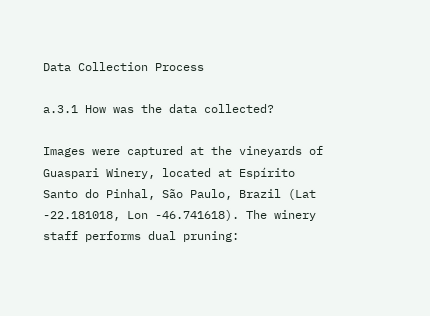Data Collection Process

a.3.1 How was the data collected?

Images were captured at the vineyards of Guaspari Winery, located at Espírito Santo do Pinhal, São Paulo, Brazil (Lat -22.181018, Lon -46.741618). The winery staff performs dual pruning: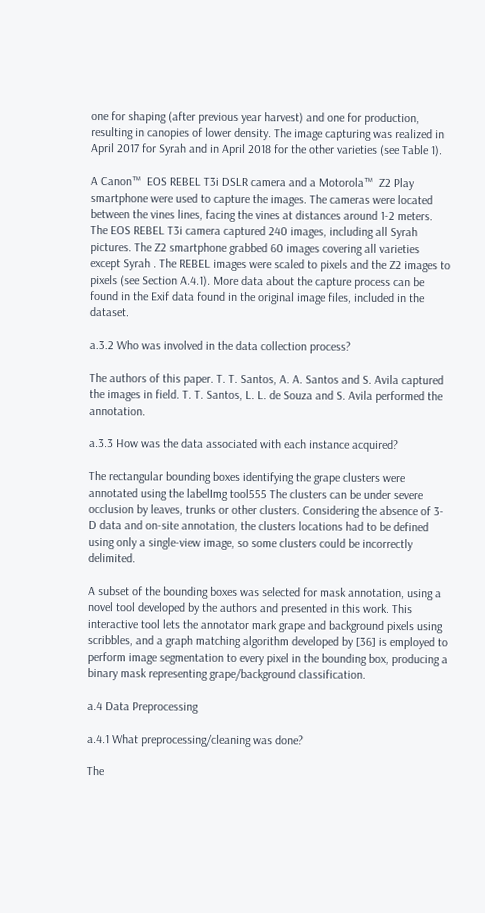one for shaping (after previous year harvest) and one for production, resulting in canopies of lower density. The image capturing was realized in April 2017 for Syrah and in April 2018 for the other varieties (see Table 1).

A Canon™  EOS REBEL T3i DSLR camera and a Motorola™  Z2 Play smartphone were used to capture the images. The cameras were located between the vines lines, facing the vines at distances around 1-2 meters. The EOS REBEL T3i camera captured 240 images, including all Syrah pictures. The Z2 smartphone grabbed 60 images covering all varieties except Syrah . The REBEL images were scaled to pixels and the Z2 images to pixels (see Section A.4.1). More data about the capture process can be found in the Exif data found in the original image files, included in the dataset.

a.3.2 Who was involved in the data collection process?

The authors of this paper. T. T. Santos, A. A. Santos and S. Avila captured the images in field. T. T. Santos, L. L. de Souza and S. Avila performed the annotation.

a.3.3 How was the data associated with each instance acquired?

The rectangular bounding boxes identifying the grape clusters were annotated using the labelImg tool555 The clusters can be under severe occlusion by leaves, trunks or other clusters. Considering the absence of 3-D data and on-site annotation, the clusters locations had to be defined using only a single-view image, so some clusters could be incorrectly delimited.

A subset of the bounding boxes was selected for mask annotation, using a novel tool developed by the authors and presented in this work. This interactive tool lets the annotator mark grape and background pixels using scribbles, and a graph matching algorithm developed by [36] is employed to perform image segmentation to every pixel in the bounding box, producing a binary mask representing grape/background classification.

a.4 Data Preprocessing

a.4.1 What preprocessing/cleaning was done?

The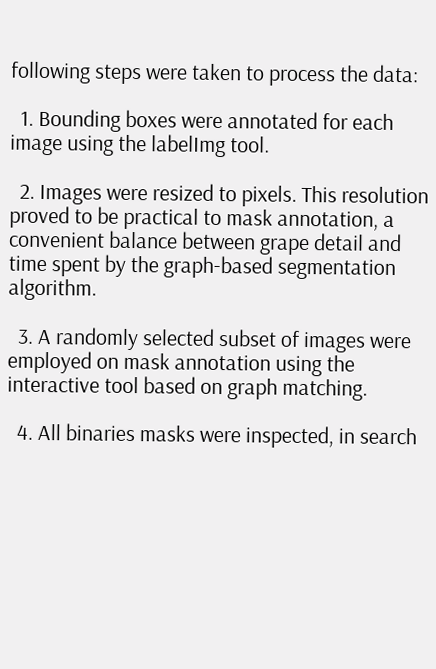following steps were taken to process the data:

  1. Bounding boxes were annotated for each image using the labelImg tool.

  2. Images were resized to pixels. This resolution proved to be practical to mask annotation, a convenient balance between grape detail and time spent by the graph-based segmentation algorithm.

  3. A randomly selected subset of images were employed on mask annotation using the interactive tool based on graph matching.

  4. All binaries masks were inspected, in search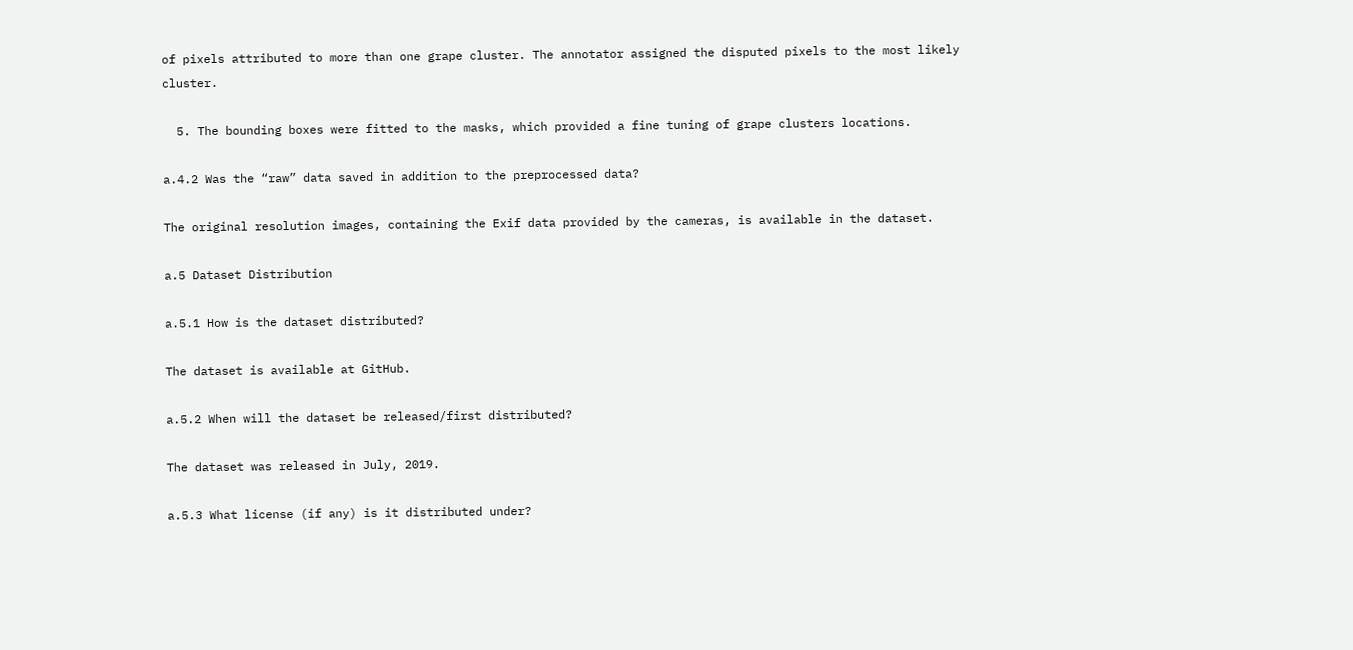of pixels attributed to more than one grape cluster. The annotator assigned the disputed pixels to the most likely cluster.

  5. The bounding boxes were fitted to the masks, which provided a fine tuning of grape clusters locations.

a.4.2 Was the “raw” data saved in addition to the preprocessed data?

The original resolution images, containing the Exif data provided by the cameras, is available in the dataset.

a.5 Dataset Distribution

a.5.1 How is the dataset distributed?

The dataset is available at GitHub.

a.5.2 When will the dataset be released/first distributed?

The dataset was released in July, 2019.

a.5.3 What license (if any) is it distributed under?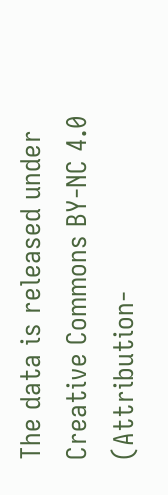The data is released under Creative Commons BY-NC 4.0 (Attribution-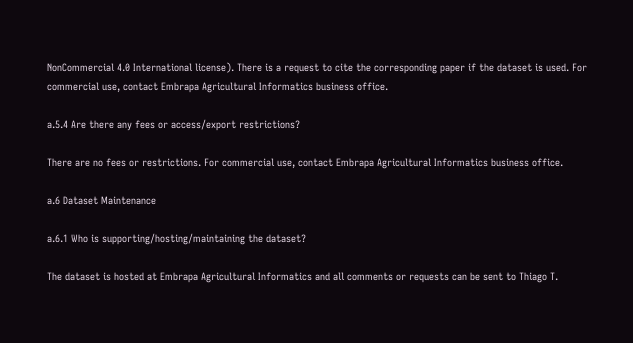NonCommercial 4.0 International license). There is a request to cite the corresponding paper if the dataset is used. For commercial use, contact Embrapa Agricultural Informatics business office.

a.5.4 Are there any fees or access/export restrictions?

There are no fees or restrictions. For commercial use, contact Embrapa Agricultural Informatics business office.

a.6 Dataset Maintenance

a.6.1 Who is supporting/hosting/maintaining the dataset?

The dataset is hosted at Embrapa Agricultural Informatics and all comments or requests can be sent to Thiago T.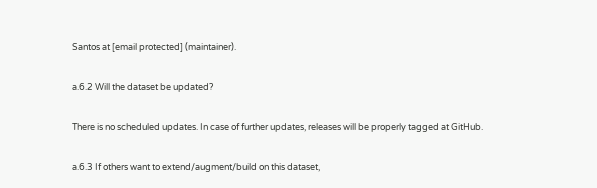Santos at [email protected] (maintainer).

a.6.2 Will the dataset be updated?

There is no scheduled updates. In case of further updates, releases will be properly tagged at GitHub.

a.6.3 If others want to extend/augment/build on this dataset,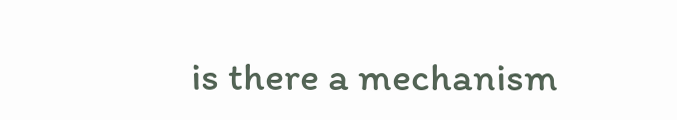is there a mechanism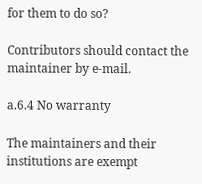for them to do so?

Contributors should contact the maintainer by e-mail.

a.6.4 No warranty

The maintainers and their institutions are exempt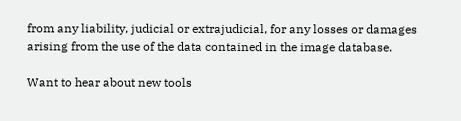from any liability, judicial or extrajudicial, for any losses or damages arising from the use of the data contained in the image database.

Want to hear about new tools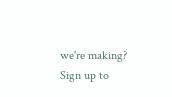we're making? Sign up to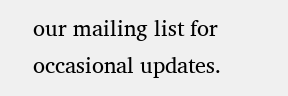our mailing list for occasional updates.